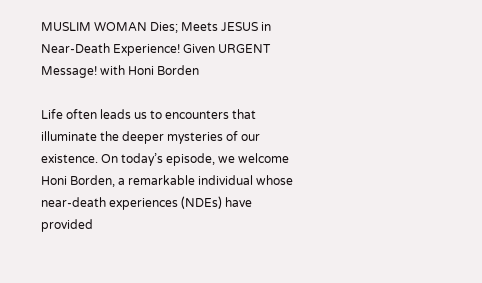MUSLIM WOMAN Dies; Meets JESUS in Near-Death Experience! Given URGENT Message! with Honi Borden

Life often leads us to encounters that illuminate the deeper mysteries of our existence. On today’s episode, we welcome Honi Borden, a remarkable individual whose near-death experiences (NDEs) have provided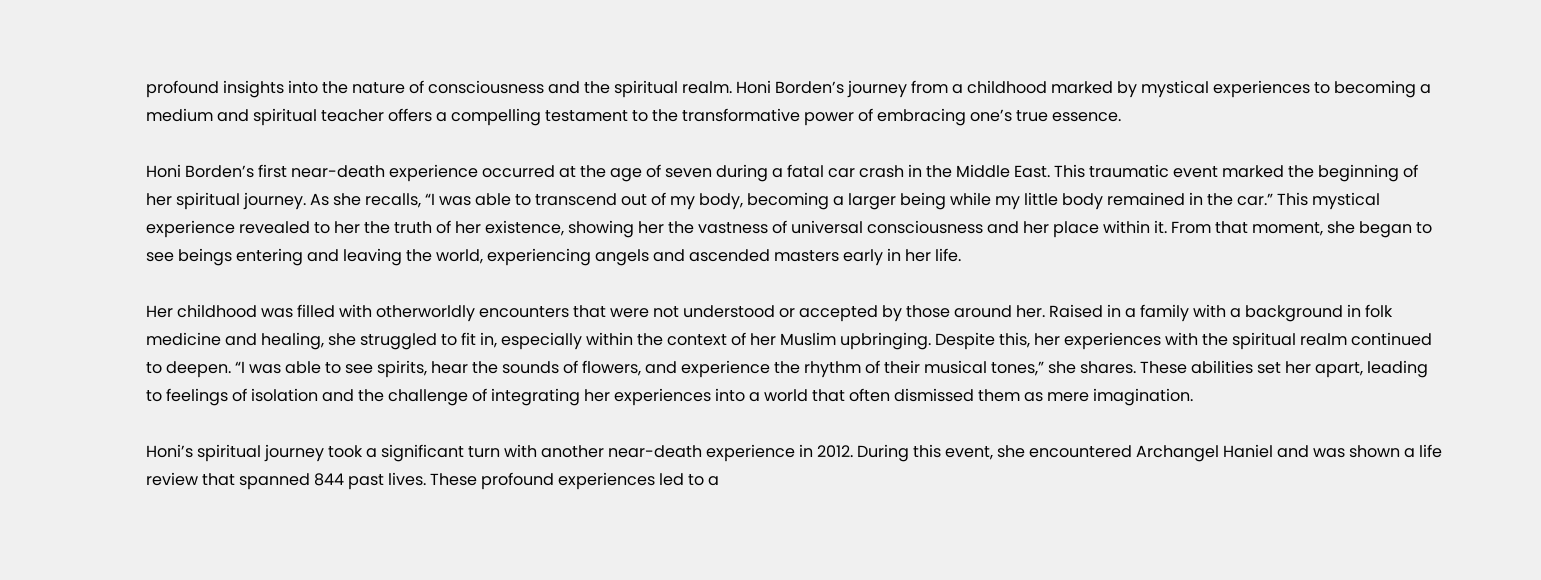profound insights into the nature of consciousness and the spiritual realm. Honi Borden’s journey from a childhood marked by mystical experiences to becoming a medium and spiritual teacher offers a compelling testament to the transformative power of embracing one’s true essence.

Honi Borden’s first near-death experience occurred at the age of seven during a fatal car crash in the Middle East. This traumatic event marked the beginning of her spiritual journey. As she recalls, “I was able to transcend out of my body, becoming a larger being while my little body remained in the car.” This mystical experience revealed to her the truth of her existence, showing her the vastness of universal consciousness and her place within it. From that moment, she began to see beings entering and leaving the world, experiencing angels and ascended masters early in her life.

Her childhood was filled with otherworldly encounters that were not understood or accepted by those around her. Raised in a family with a background in folk medicine and healing, she struggled to fit in, especially within the context of her Muslim upbringing. Despite this, her experiences with the spiritual realm continued to deepen. “I was able to see spirits, hear the sounds of flowers, and experience the rhythm of their musical tones,” she shares. These abilities set her apart, leading to feelings of isolation and the challenge of integrating her experiences into a world that often dismissed them as mere imagination.

Honi’s spiritual journey took a significant turn with another near-death experience in 2012. During this event, she encountered Archangel Haniel and was shown a life review that spanned 844 past lives. These profound experiences led to a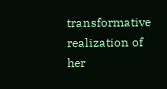transformative realization of her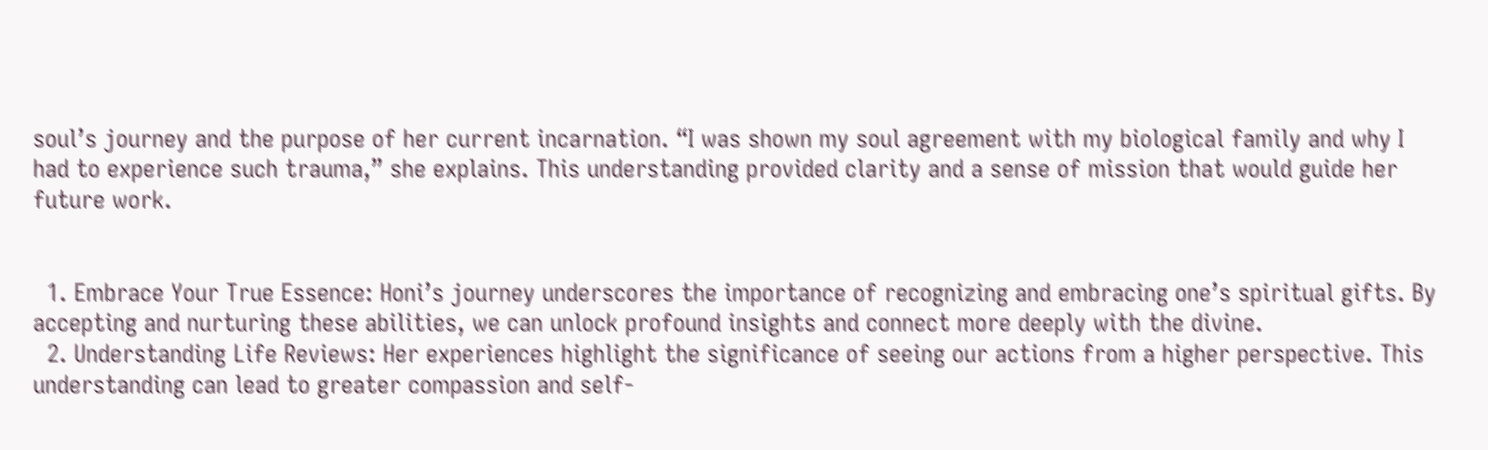soul’s journey and the purpose of her current incarnation. “I was shown my soul agreement with my biological family and why I had to experience such trauma,” she explains. This understanding provided clarity and a sense of mission that would guide her future work.


  1. Embrace Your True Essence: Honi’s journey underscores the importance of recognizing and embracing one’s spiritual gifts. By accepting and nurturing these abilities, we can unlock profound insights and connect more deeply with the divine.
  2. Understanding Life Reviews: Her experiences highlight the significance of seeing our actions from a higher perspective. This understanding can lead to greater compassion and self-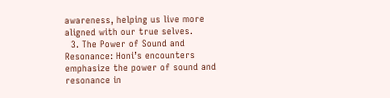awareness, helping us live more aligned with our true selves.
  3. The Power of Sound and Resonance: Honi’s encounters emphasize the power of sound and resonance in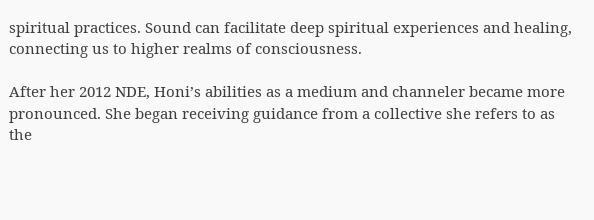spiritual practices. Sound can facilitate deep spiritual experiences and healing, connecting us to higher realms of consciousness.

After her 2012 NDE, Honi’s abilities as a medium and channeler became more pronounced. She began receiving guidance from a collective she refers to as the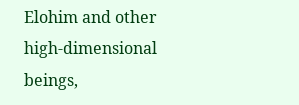Elohim and other high-dimensional beings,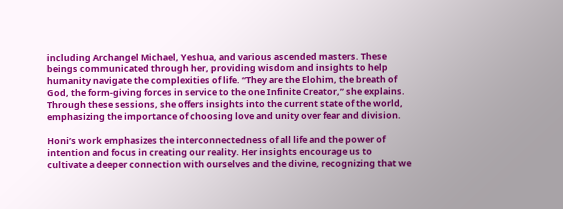including Archangel Michael, Yeshua, and various ascended masters. These beings communicated through her, providing wisdom and insights to help humanity navigate the complexities of life. “They are the Elohim, the breath of God, the form-giving forces in service to the one Infinite Creator,” she explains. Through these sessions, she offers insights into the current state of the world, emphasizing the importance of choosing love and unity over fear and division.

Honi’s work emphasizes the interconnectedness of all life and the power of intention and focus in creating our reality. Her insights encourage us to cultivate a deeper connection with ourselves and the divine, recognizing that we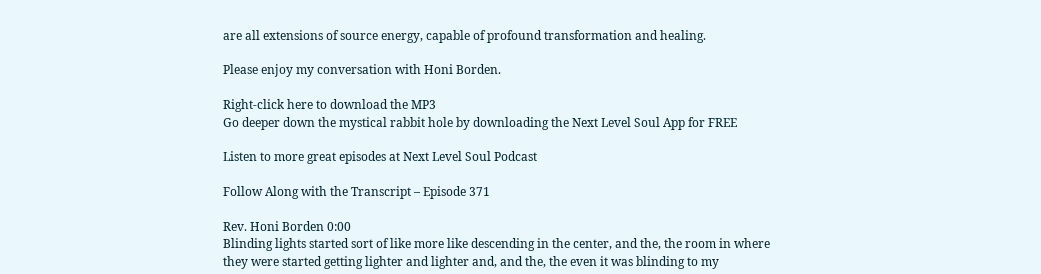are all extensions of source energy, capable of profound transformation and healing.

Please enjoy my conversation with Honi Borden.

Right-click here to download the MP3
Go deeper down the mystical rabbit hole by downloading the Next Level Soul App for FREE

Listen to more great episodes at Next Level Soul Podcast

Follow Along with the Transcript – Episode 371

Rev. Honi Borden 0:00
Blinding lights started sort of like more like descending in the center, and the, the room in where they were started getting lighter and lighter and, and the, the even it was blinding to my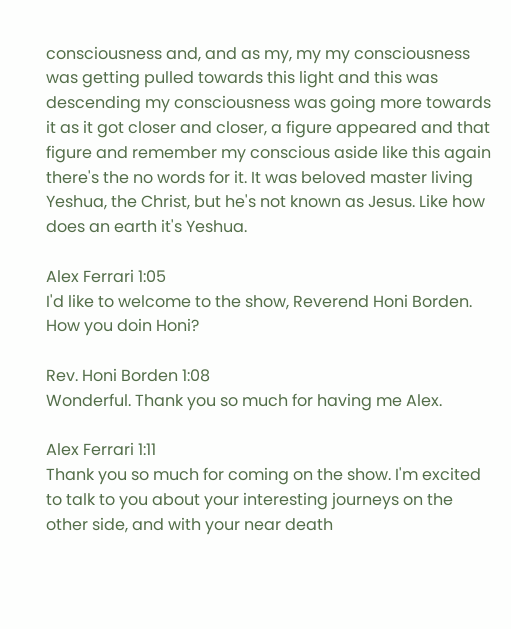consciousness and, and as my, my my consciousness was getting pulled towards this light and this was descending my consciousness was going more towards it as it got closer and closer, a figure appeared and that figure and remember my conscious aside like this again there's the no words for it. It was beloved master living Yeshua, the Christ, but he's not known as Jesus. Like how does an earth it's Yeshua.

Alex Ferrari 1:05
I'd like to welcome to the show, Reverend Honi Borden. How you doin Honi?

Rev. Honi Borden 1:08
Wonderful. Thank you so much for having me Alex.

Alex Ferrari 1:11
Thank you so much for coming on the show. I'm excited to talk to you about your interesting journeys on the other side, and with your near death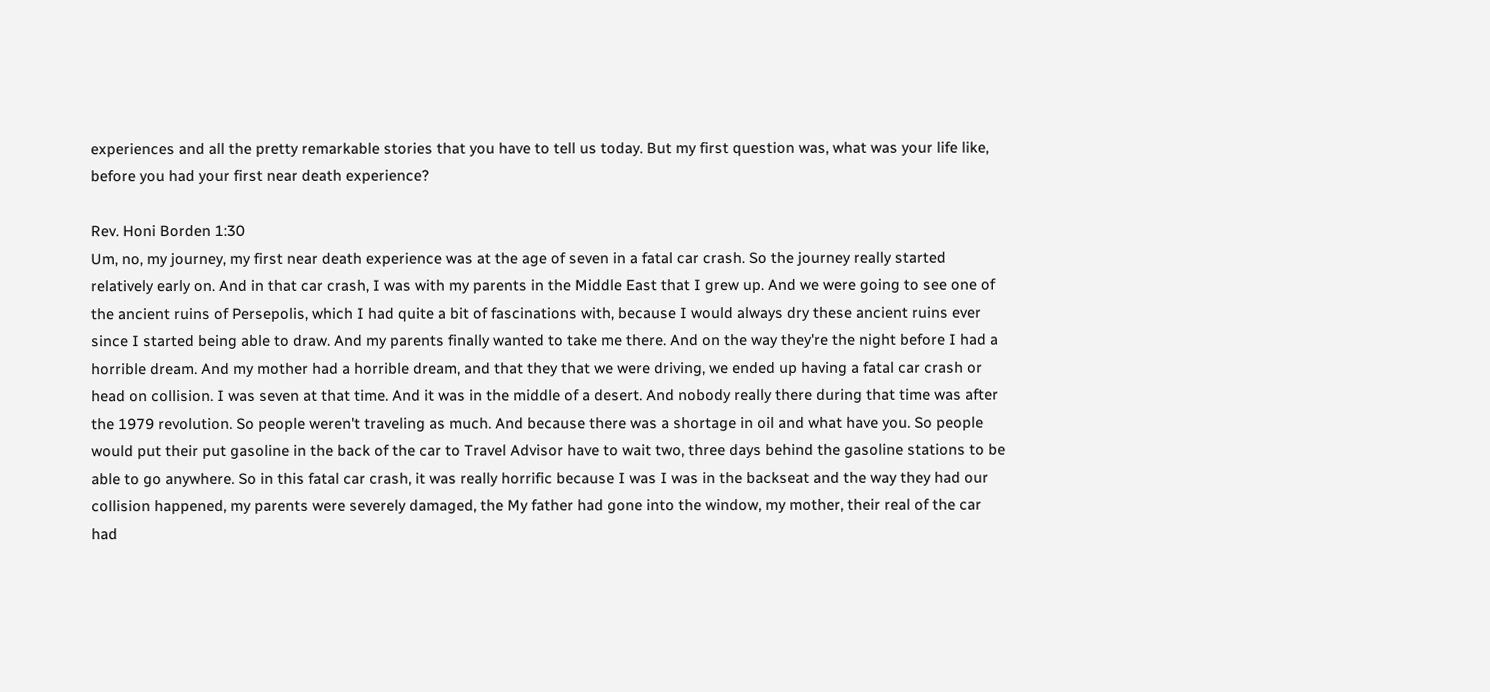experiences and all the pretty remarkable stories that you have to tell us today. But my first question was, what was your life like, before you had your first near death experience?

Rev. Honi Borden 1:30
Um, no, my journey, my first near death experience was at the age of seven in a fatal car crash. So the journey really started relatively early on. And in that car crash, I was with my parents in the Middle East that I grew up. And we were going to see one of the ancient ruins of Persepolis, which I had quite a bit of fascinations with, because I would always dry these ancient ruins ever since I started being able to draw. And my parents finally wanted to take me there. And on the way they're the night before I had a horrible dream. And my mother had a horrible dream, and that they that we were driving, we ended up having a fatal car crash or head on collision. I was seven at that time. And it was in the middle of a desert. And nobody really there during that time was after the 1979 revolution. So people weren't traveling as much. And because there was a shortage in oil and what have you. So people would put their put gasoline in the back of the car to Travel Advisor have to wait two, three days behind the gasoline stations to be able to go anywhere. So in this fatal car crash, it was really horrific because I was I was in the backseat and the way they had our collision happened, my parents were severely damaged, the My father had gone into the window, my mother, their real of the car had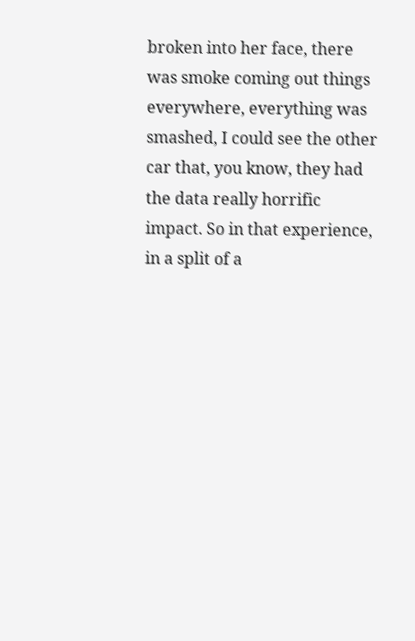broken into her face, there was smoke coming out things everywhere, everything was smashed, I could see the other car that, you know, they had the data really horrific impact. So in that experience, in a split of a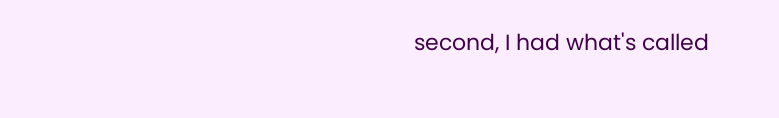second, I had what's called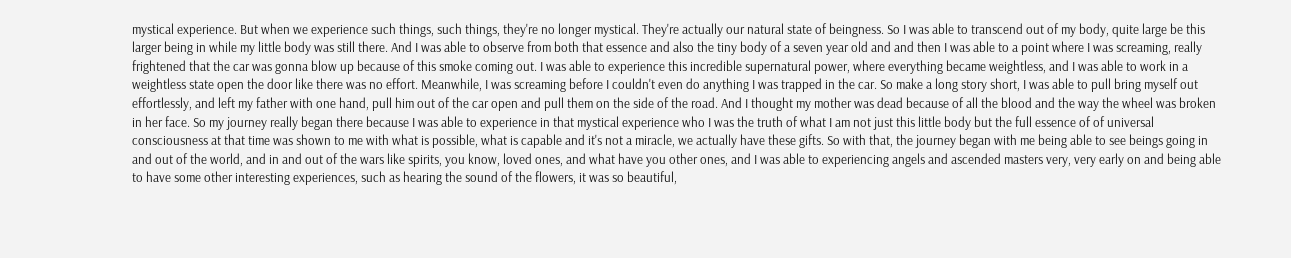mystical experience. But when we experience such things, such things, they're no longer mystical. They're actually our natural state of beingness. So I was able to transcend out of my body, quite large be this larger being in while my little body was still there. And I was able to observe from both that essence and also the tiny body of a seven year old and and then I was able to a point where I was screaming, really frightened that the car was gonna blow up because of this smoke coming out. I was able to experience this incredible supernatural power, where everything became weightless, and I was able to work in a weightless state open the door like there was no effort. Meanwhile, I was screaming before I couldn't even do anything I was trapped in the car. So make a long story short, I was able to pull bring myself out effortlessly, and left my father with one hand, pull him out of the car open and pull them on the side of the road. And I thought my mother was dead because of all the blood and the way the wheel was broken in her face. So my journey really began there because I was able to experience in that mystical experience who I was the truth of what I am not just this little body but the full essence of of universal consciousness at that time was shown to me with what is possible, what is capable and it's not a miracle, we actually have these gifts. So with that, the journey began with me being able to see beings going in and out of the world, and in and out of the wars like spirits, you know, loved ones, and what have you other ones, and I was able to experiencing angels and ascended masters very, very early on and being able to have some other interesting experiences, such as hearing the sound of the flowers, it was so beautiful,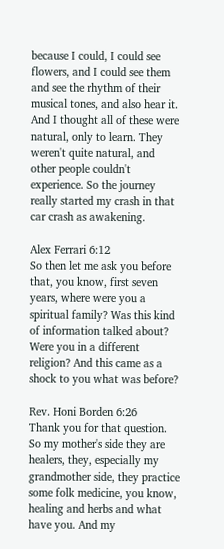because I could, I could see flowers, and I could see them and see the rhythm of their musical tones, and also hear it. And I thought all of these were natural, only to learn. They weren't quite natural, and other people couldn't experience. So the journey really started my crash in that car crash as awakening.

Alex Ferrari 6:12
So then let me ask you before that, you know, first seven years, where were you a spiritual family? Was this kind of information talked about? Were you in a different religion? And this came as a shock to you what was before?

Rev. Honi Borden 6:26
Thank you for that question. So my mother's side they are healers, they, especially my grandmother side, they practice some folk medicine, you know, healing and herbs and what have you. And my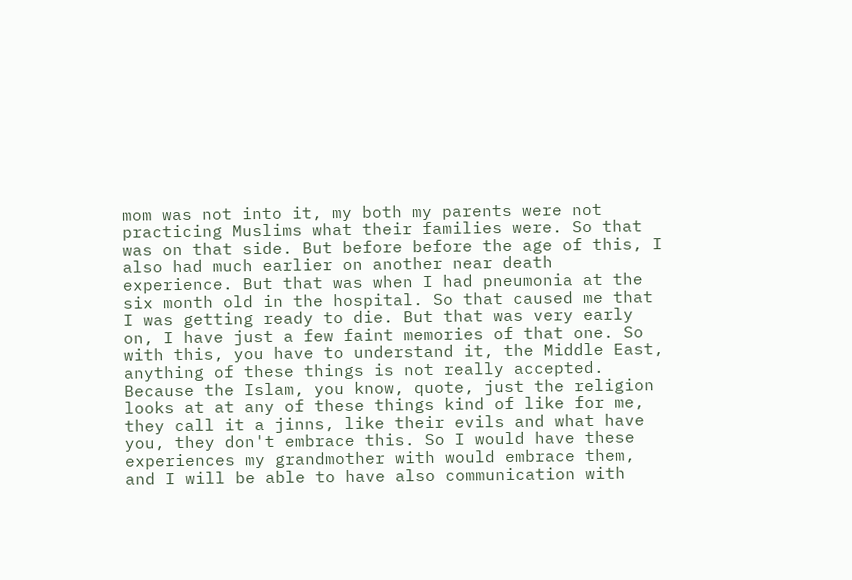mom was not into it, my both my parents were not practicing Muslims what their families were. So that was on that side. But before before the age of this, I also had much earlier on another near death experience. But that was when I had pneumonia at the six month old in the hospital. So that caused me that I was getting ready to die. But that was very early on, I have just a few faint memories of that one. So with this, you have to understand it, the Middle East, anything of these things is not really accepted. Because the Islam, you know, quote, just the religion looks at at any of these things kind of like for me, they call it a jinns, like their evils and what have you, they don't embrace this. So I would have these experiences my grandmother with would embrace them, and I will be able to have also communication with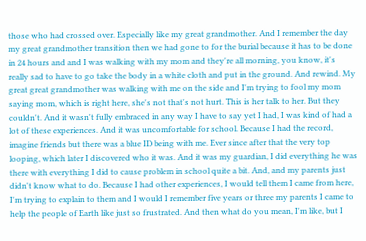those who had crossed over. Especially like my great grandmother. And I remember the day my great grandmother transition then we had gone to for the burial because it has to be done in 24 hours and and I was walking with my mom and they're all morning, you know, it's really sad to have to go take the body in a white cloth and put in the ground. And rewind. My great great grandmother was walking with me on the side and I'm trying to fool my mom saying mom, which is right here, she's not that's not hurt. This is her talk to her. But they couldn't. And it wasn't fully embraced in any way I have to say yet I had, I was kind of had a lot of these experiences. And it was uncomfortable for school. Because I had the record, imagine friends but there was a blue ID being with me. Ever since after that the very top looping, which later I discovered who it was. And it was my guardian, I did everything he was there with everything I did to cause problem in school quite a bit. And, and my parents just didn't know what to do. Because I had other experiences, I would tell them I came from here, I'm trying to explain to them and I would I remember five years or three my parents I came to help the people of Earth like just so frustrated. And then what do you mean, I'm like, but I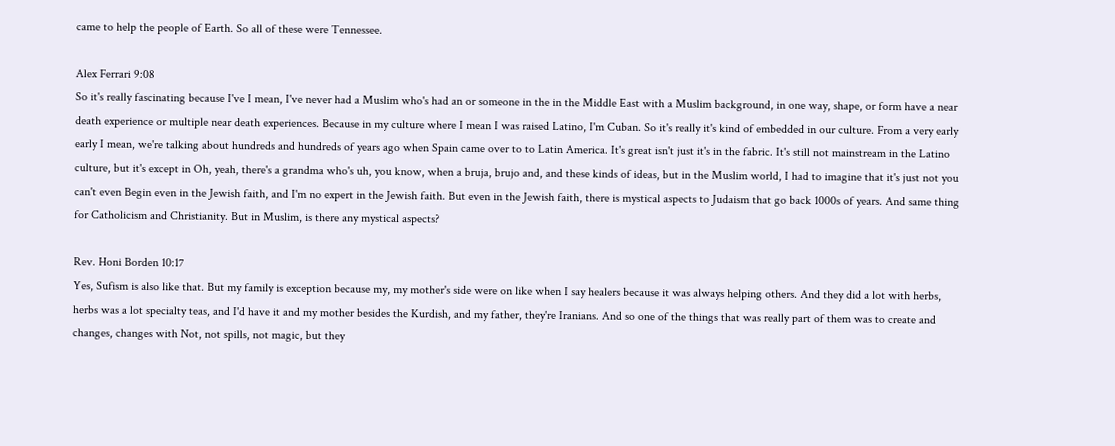came to help the people of Earth. So all of these were Tennessee.

Alex Ferrari 9:08
So it's really fascinating because I've I mean, I've never had a Muslim who's had an or someone in the in the Middle East with a Muslim background, in one way, shape, or form have a near death experience or multiple near death experiences. Because in my culture where I mean I was raised Latino, I'm Cuban. So it's really it's kind of embedded in our culture. From a very early early I mean, we're talking about hundreds and hundreds of years ago when Spain came over to to Latin America. It's great isn't just it's in the fabric. It's still not mainstream in the Latino culture, but it's except in Oh, yeah, there's a grandma who's uh, you know, when a bruja, brujo and, and these kinds of ideas, but in the Muslim world, I had to imagine that it's just not you can't even Begin even in the Jewish faith, and I'm no expert in the Jewish faith. But even in the Jewish faith, there is mystical aspects to Judaism that go back 1000s of years. And same thing for Catholicism and Christianity. But in Muslim, is there any mystical aspects?

Rev. Honi Borden 10:17
Yes, Sufism is also like that. But my family is exception because my, my mother's side were on like when I say healers because it was always helping others. And they did a lot with herbs, herbs was a lot specialty teas, and I'd have it and my mother besides the Kurdish, and my father, they're Iranians. And so one of the things that was really part of them was to create and changes, changes with Not, not spills, not magic, but they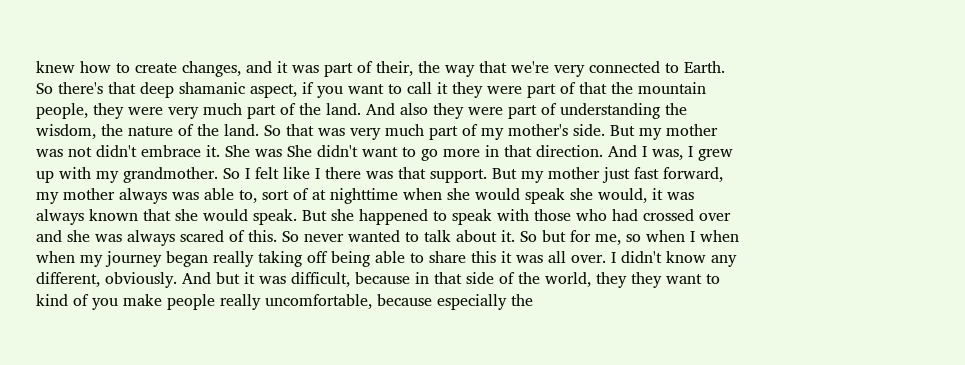knew how to create changes, and it was part of their, the way that we're very connected to Earth. So there's that deep shamanic aspect, if you want to call it they were part of that the mountain people, they were very much part of the land. And also they were part of understanding the wisdom, the nature of the land. So that was very much part of my mother's side. But my mother was not didn't embrace it. She was She didn't want to go more in that direction. And I was, I grew up with my grandmother. So I felt like I there was that support. But my mother just fast forward, my mother always was able to, sort of at nighttime when she would speak she would, it was always known that she would speak. But she happened to speak with those who had crossed over and she was always scared of this. So never wanted to talk about it. So but for me, so when I when when my journey began really taking off being able to share this it was all over. I didn't know any different, obviously. And but it was difficult, because in that side of the world, they they want to kind of you make people really uncomfortable, because especially the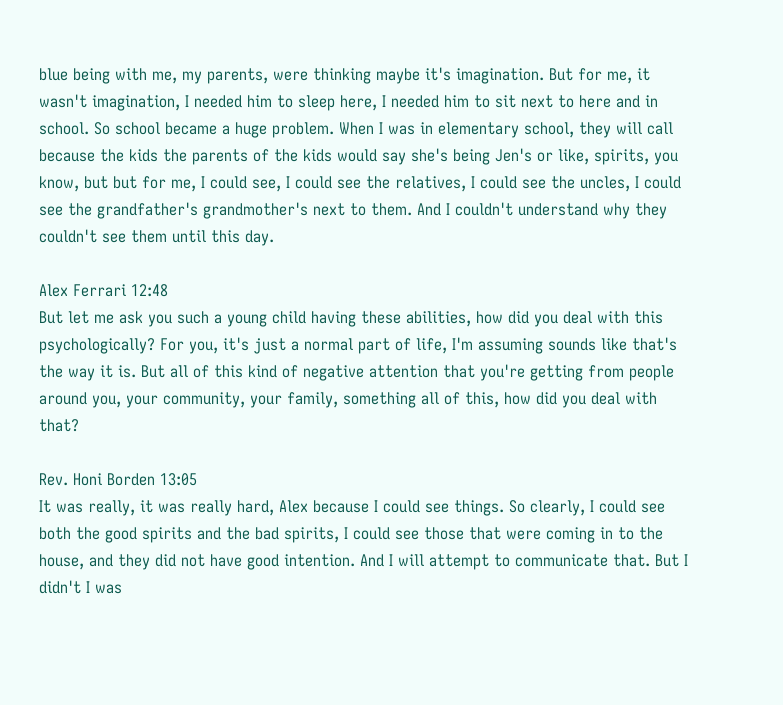blue being with me, my parents, were thinking maybe it's imagination. But for me, it wasn't imagination, I needed him to sleep here, I needed him to sit next to here and in school. So school became a huge problem. When I was in elementary school, they will call because the kids the parents of the kids would say she's being Jen's or like, spirits, you know, but but for me, I could see, I could see the relatives, I could see the uncles, I could see the grandfather's grandmother's next to them. And I couldn't understand why they couldn't see them until this day.

Alex Ferrari 12:48
But let me ask you such a young child having these abilities, how did you deal with this psychologically? For you, it's just a normal part of life, I'm assuming sounds like that's the way it is. But all of this kind of negative attention that you're getting from people around you, your community, your family, something all of this, how did you deal with that?

Rev. Honi Borden 13:05
It was really, it was really hard, Alex because I could see things. So clearly, I could see both the good spirits and the bad spirits, I could see those that were coming in to the house, and they did not have good intention. And I will attempt to communicate that. But I didn't I was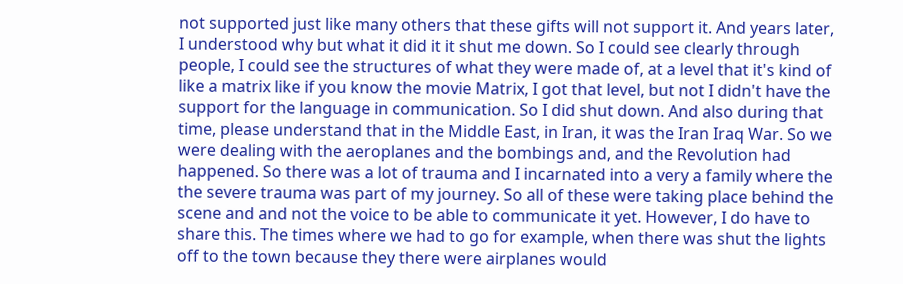not supported just like many others that these gifts will not support it. And years later, I understood why but what it did it it shut me down. So I could see clearly through people, I could see the structures of what they were made of, at a level that it's kind of like a matrix like if you know the movie Matrix, I got that level, but not I didn't have the support for the language in communication. So I did shut down. And also during that time, please understand that in the Middle East, in Iran, it was the Iran Iraq War. So we were dealing with the aeroplanes and the bombings and, and the Revolution had happened. So there was a lot of trauma and I incarnated into a very a family where the the severe trauma was part of my journey. So all of these were taking place behind the scene and and not the voice to be able to communicate it yet. However, I do have to share this. The times where we had to go for example, when there was shut the lights off to the town because they there were airplanes would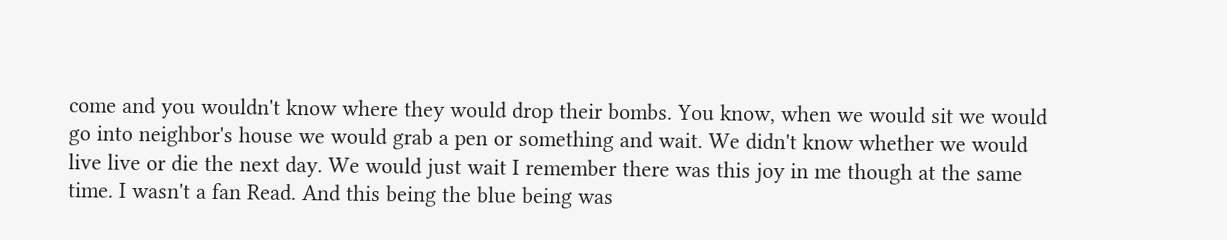come and you wouldn't know where they would drop their bombs. You know, when we would sit we would go into neighbor's house we would grab a pen or something and wait. We didn't know whether we would live live or die the next day. We would just wait I remember there was this joy in me though at the same time. I wasn't a fan Read. And this being the blue being was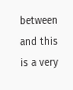between and this is a very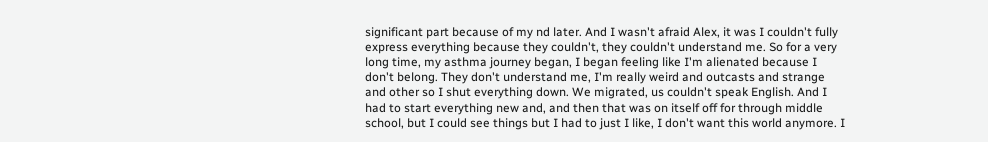significant part because of my nd later. And I wasn't afraid Alex, it was I couldn't fully express everything because they couldn't, they couldn't understand me. So for a very long time, my asthma journey began, I began feeling like I'm alienated because I don't belong. They don't understand me, I'm really weird and outcasts and strange and other so I shut everything down. We migrated, us couldn't speak English. And I had to start everything new and, and then that was on itself off for through middle school, but I could see things but I had to just I like, I don't want this world anymore. I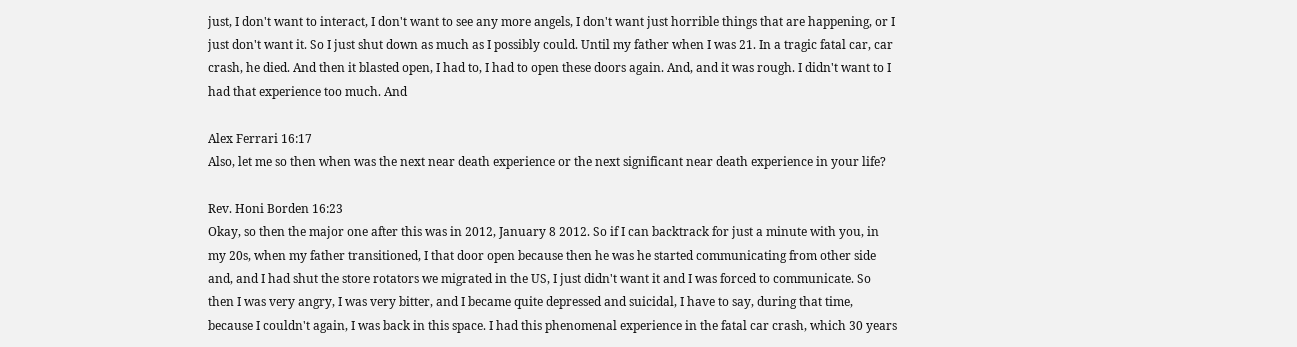just, I don't want to interact, I don't want to see any more angels, I don't want just horrible things that are happening, or I just don't want it. So I just shut down as much as I possibly could. Until my father when I was 21. In a tragic fatal car, car crash, he died. And then it blasted open, I had to, I had to open these doors again. And, and it was rough. I didn't want to I had that experience too much. And

Alex Ferrari 16:17
Also, let me so then when was the next near death experience or the next significant near death experience in your life?

Rev. Honi Borden 16:23
Okay, so then the major one after this was in 2012, January 8 2012. So if I can backtrack for just a minute with you, in my 20s, when my father transitioned, I that door open because then he was he started communicating from other side and, and I had shut the store rotators we migrated in the US, I just didn't want it and I was forced to communicate. So then I was very angry, I was very bitter, and I became quite depressed and suicidal, I have to say, during that time, because I couldn't again, I was back in this space. I had this phenomenal experience in the fatal car crash, which 30 years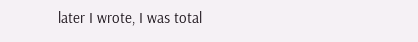later I wrote, I was total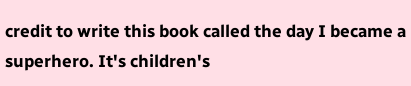credit to write this book called the day I became a superhero. It's children's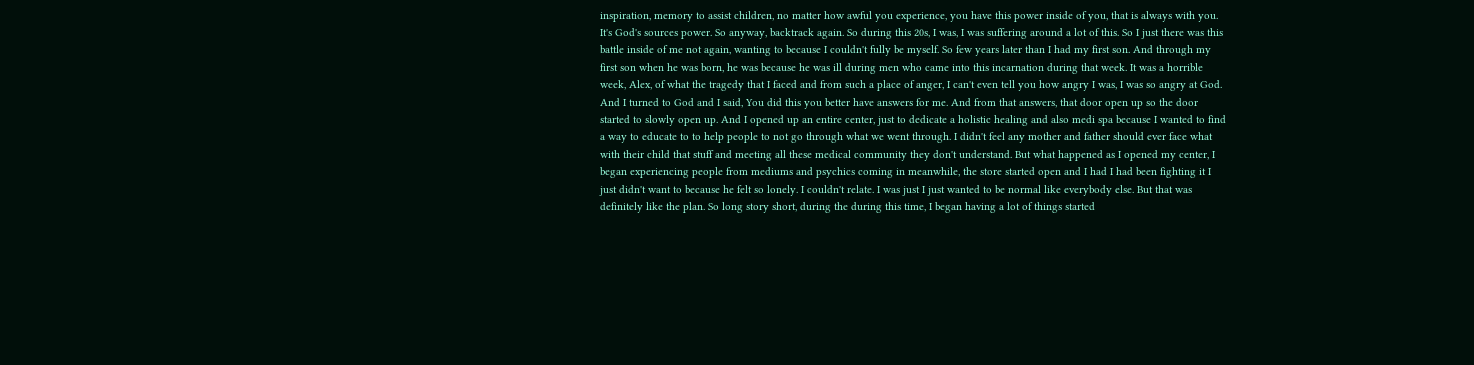inspiration, memory to assist children, no matter how awful you experience, you have this power inside of you, that is always with you. It's God's sources power. So anyway, backtrack again. So during this 20s, I was, I was suffering around a lot of this. So I just there was this battle inside of me not again, wanting to because I couldn't fully be myself. So few years later than I had my first son. And through my first son when he was born, he was because he was ill during men who came into this incarnation during that week. It was a horrible week, Alex, of what the tragedy that I faced and from such a place of anger, I can't even tell you how angry I was, I was so angry at God. And I turned to God and I said, You did this you better have answers for me. And from that answers, that door open up so the door started to slowly open up. And I opened up an entire center, just to dedicate a holistic healing and also medi spa because I wanted to find a way to educate to to help people to not go through what we went through. I didn't feel any mother and father should ever face what with their child that stuff and meeting all these medical community they don't understand. But what happened as I opened my center, I began experiencing people from mediums and psychics coming in meanwhile, the store started open and I had I had been fighting it I just didn't want to because he felt so lonely. I couldn't relate. I was just I just wanted to be normal like everybody else. But that was definitely like the plan. So long story short, during the during this time, I began having a lot of things started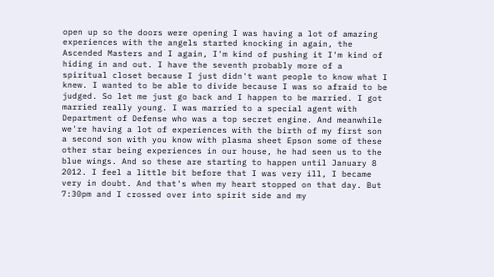open up so the doors were opening I was having a lot of amazing experiences with the angels started knocking in again, the Ascended Masters and I again, I'm kind of pushing it I'm kind of hiding in and out. I have the seventh probably more of a spiritual closet because I just didn't want people to know what I knew. I wanted to be able to divide because I was so afraid to be judged. So let me just go back and I happen to be married. I got married really young. I was married to a special agent with Department of Defense who was a top secret engine. And meanwhile we're having a lot of experiences with the birth of my first son a second son with you know with plasma sheet Epson some of these other star being experiences in our house, he had seen us to the blue wings. And so these are starting to happen until January 8 2012. I feel a little bit before that I was very ill, I became very in doubt. And that's when my heart stopped on that day. But 7:30pm and I crossed over into spirit side and my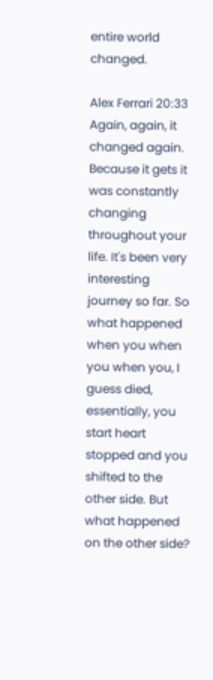entire world changed.

Alex Ferrari 20:33
Again, again, it changed again. Because it gets it was constantly changing throughout your life. It's been very interesting journey so far. So what happened when you when you when you, I guess died, essentially, you start heart stopped and you shifted to the other side. But what happened on the other side?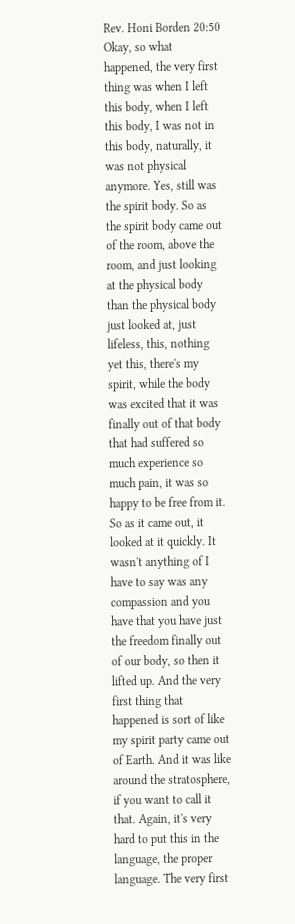Rev. Honi Borden 20:50
Okay, so what happened, the very first thing was when I left this body, when I left this body, I was not in this body, naturally, it was not physical anymore. Yes, still was the spirit body. So as the spirit body came out of the room, above the room, and just looking at the physical body than the physical body just looked at, just lifeless, this, nothing yet this, there's my spirit, while the body was excited that it was finally out of that body that had suffered so much experience so much pain, it was so happy to be free from it. So as it came out, it looked at it quickly. It wasn't anything of I have to say was any compassion and you have that you have just the freedom finally out of our body, so then it lifted up. And the very first thing that happened is sort of like my spirit party came out of Earth. And it was like around the stratosphere, if you want to call it that. Again, it's very hard to put this in the language, the proper language. The very first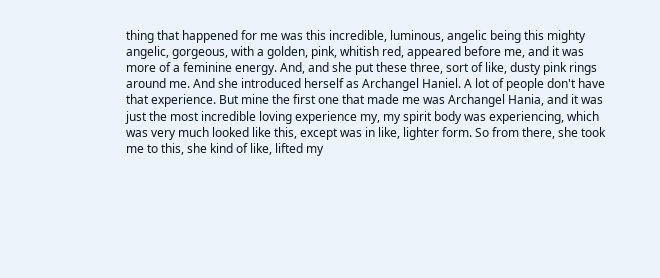thing that happened for me was this incredible, luminous, angelic being this mighty angelic, gorgeous, with a golden, pink, whitish red, appeared before me, and it was more of a feminine energy. And, and she put these three, sort of like, dusty pink rings around me. And she introduced herself as Archangel Haniel. A lot of people don't have that experience. But mine the first one that made me was Archangel Hania, and it was just the most incredible loving experience my, my spirit body was experiencing, which was very much looked like this, except was in like, lighter form. So from there, she took me to this, she kind of like, lifted my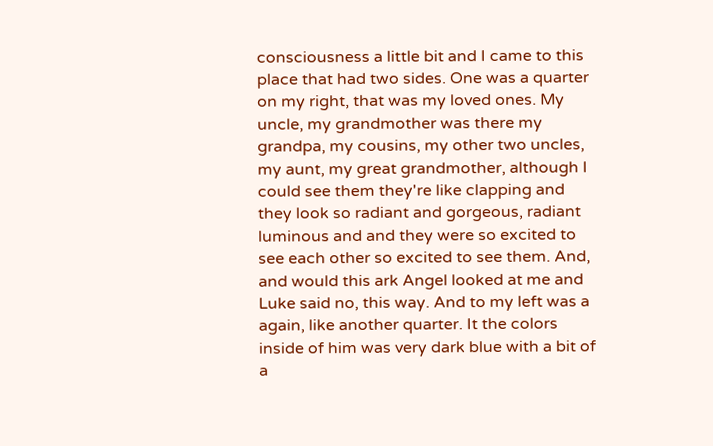consciousness a little bit and I came to this place that had two sides. One was a quarter on my right, that was my loved ones. My uncle, my grandmother was there my grandpa, my cousins, my other two uncles, my aunt, my great grandmother, although I could see them they're like clapping and they look so radiant and gorgeous, radiant luminous and and they were so excited to see each other so excited to see them. And, and would this ark Angel looked at me and Luke said no, this way. And to my left was a again, like another quarter. It the colors inside of him was very dark blue with a bit of a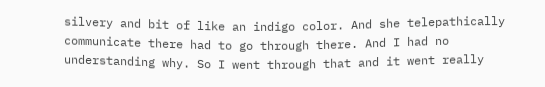silvery and bit of like an indigo color. And she telepathically communicate there had to go through there. And I had no understanding why. So I went through that and it went really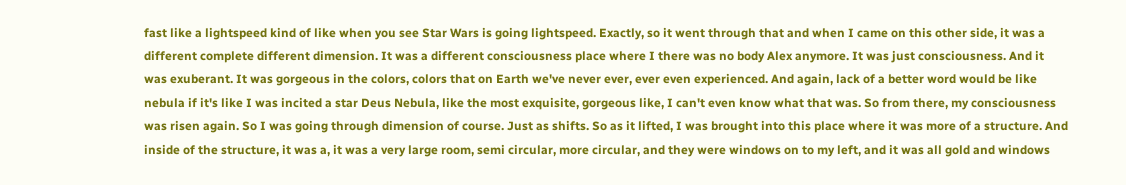fast like a lightspeed kind of like when you see Star Wars is going lightspeed. Exactly, so it went through that and when I came on this other side, it was a different complete different dimension. It was a different consciousness place where I there was no body Alex anymore. It was just consciousness. And it was exuberant. It was gorgeous in the colors, colors that on Earth we've never ever, ever even experienced. And again, lack of a better word would be like nebula if it's like I was incited a star Deus Nebula, like the most exquisite, gorgeous like, I can't even know what that was. So from there, my consciousness was risen again. So I was going through dimension of course. Just as shifts. So as it lifted, I was brought into this place where it was more of a structure. And inside of the structure, it was a, it was a very large room, semi circular, more circular, and they were windows on to my left, and it was all gold and windows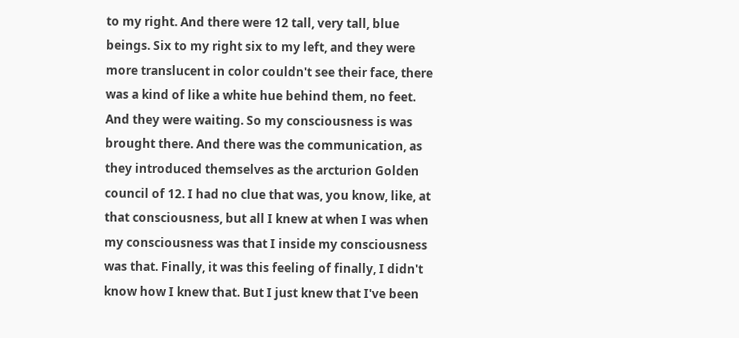to my right. And there were 12 tall, very tall, blue beings. Six to my right six to my left, and they were more translucent in color couldn't see their face, there was a kind of like a white hue behind them, no feet. And they were waiting. So my consciousness is was brought there. And there was the communication, as they introduced themselves as the arcturion Golden council of 12. I had no clue that was, you know, like, at that consciousness, but all I knew at when I was when my consciousness was that I inside my consciousness was that. Finally, it was this feeling of finally, I didn't know how I knew that. But I just knew that I've been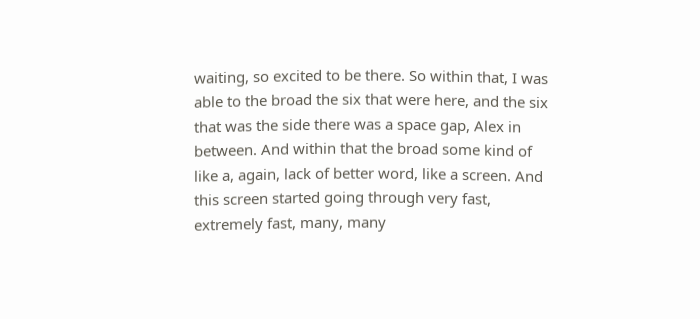waiting, so excited to be there. So within that, I was able to the broad the six that were here, and the six that was the side there was a space gap, Alex in between. And within that the broad some kind of like a, again, lack of better word, like a screen. And this screen started going through very fast, extremely fast, many, many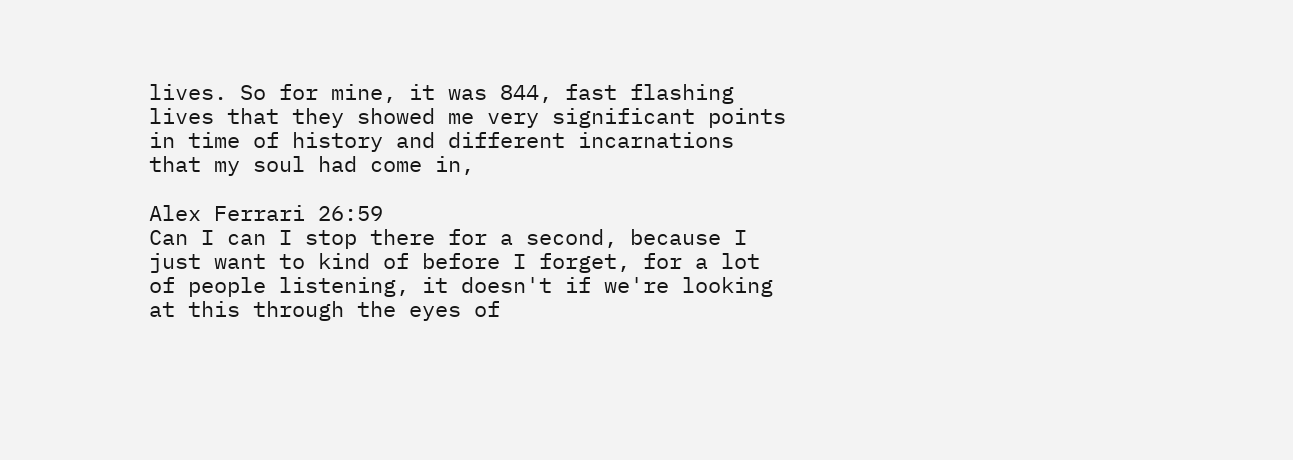lives. So for mine, it was 844, fast flashing lives that they showed me very significant points in time of history and different incarnations that my soul had come in,

Alex Ferrari 26:59
Can I can I stop there for a second, because I just want to kind of before I forget, for a lot of people listening, it doesn't if we're looking at this through the eyes of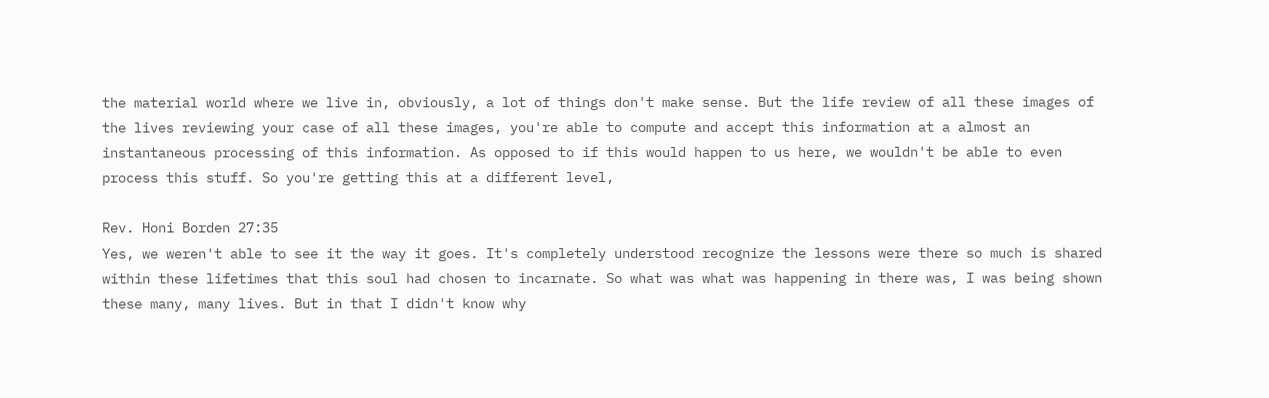the material world where we live in, obviously, a lot of things don't make sense. But the life review of all these images of the lives reviewing your case of all these images, you're able to compute and accept this information at a almost an instantaneous processing of this information. As opposed to if this would happen to us here, we wouldn't be able to even process this stuff. So you're getting this at a different level,

Rev. Honi Borden 27:35
Yes, we weren't able to see it the way it goes. It's completely understood recognize the lessons were there so much is shared within these lifetimes that this soul had chosen to incarnate. So what was what was happening in there was, I was being shown these many, many lives. But in that I didn't know why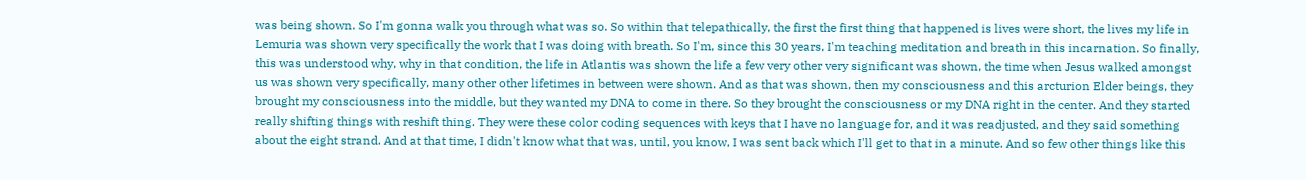was being shown. So I'm gonna walk you through what was so. So within that telepathically, the first the first thing that happened is lives were short, the lives my life in Lemuria was shown very specifically the work that I was doing with breath. So I'm, since this 30 years, I'm teaching meditation and breath in this incarnation. So finally, this was understood why, why in that condition, the life in Atlantis was shown the life a few very other very significant was shown, the time when Jesus walked amongst us was shown very specifically, many other other lifetimes in between were shown. And as that was shown, then my consciousness and this arcturion Elder beings, they brought my consciousness into the middle, but they wanted my DNA to come in there. So they brought the consciousness or my DNA right in the center. And they started really shifting things with reshift thing. They were these color coding sequences with keys that I have no language for, and it was readjusted, and they said something about the eight strand. And at that time, I didn't know what that was, until, you know, I was sent back which I'll get to that in a minute. And so few other things like this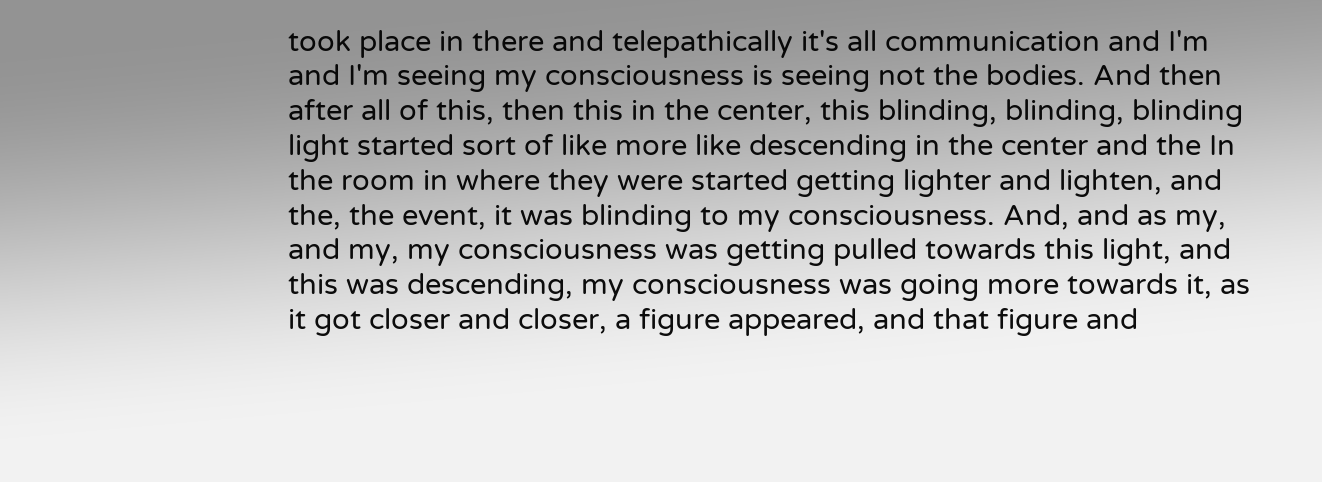took place in there and telepathically it's all communication and I'm and I'm seeing my consciousness is seeing not the bodies. And then after all of this, then this in the center, this blinding, blinding, blinding light started sort of like more like descending in the center and the In the room in where they were started getting lighter and lighten, and the, the event, it was blinding to my consciousness. And, and as my, and my, my consciousness was getting pulled towards this light, and this was descending, my consciousness was going more towards it, as it got closer and closer, a figure appeared, and that figure and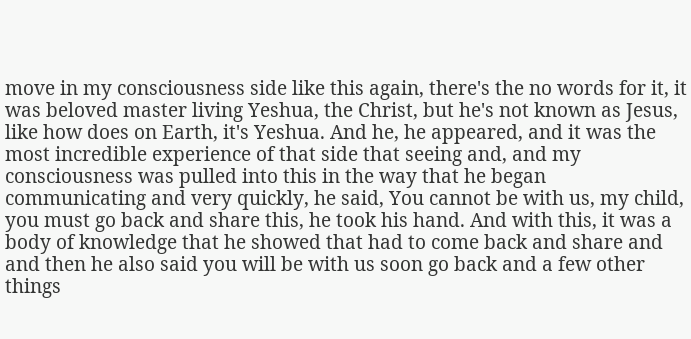move in my consciousness side like this again, there's the no words for it, it was beloved master living Yeshua, the Christ, but he's not known as Jesus, like how does on Earth, it's Yeshua. And he, he appeared, and it was the most incredible experience of that side that seeing and, and my consciousness was pulled into this in the way that he began communicating and very quickly, he said, You cannot be with us, my child, you must go back and share this, he took his hand. And with this, it was a body of knowledge that he showed that had to come back and share and and then he also said you will be with us soon go back and a few other things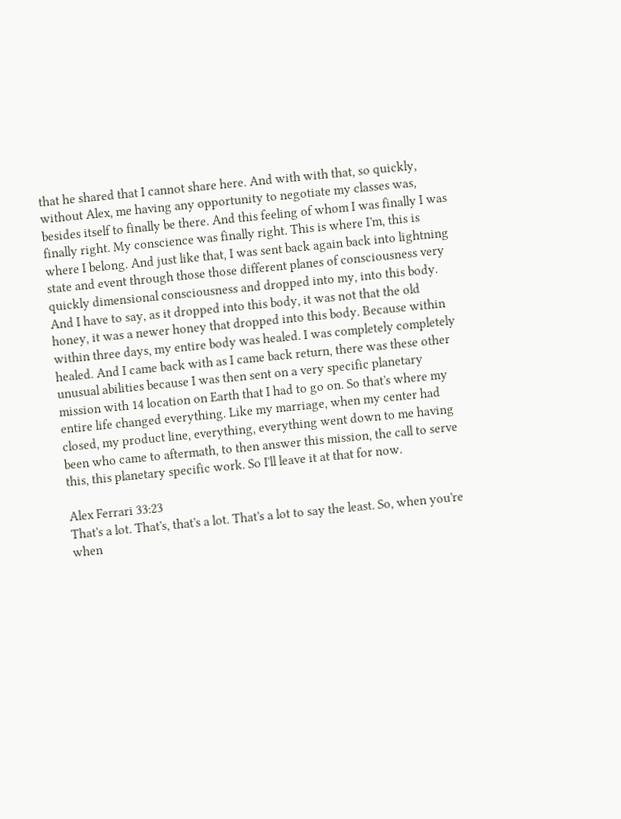that he shared that I cannot share here. And with with that, so quickly, without Alex, me having any opportunity to negotiate my classes was, besides itself to finally be there. And this feeling of whom I was finally I was finally right. My conscience was finally right. This is where I'm, this is where I belong. And just like that, I was sent back again back into lightning state and event through those those different planes of consciousness very quickly dimensional consciousness and dropped into my, into this body. And I have to say, as it dropped into this body, it was not that the old honey, it was a newer honey that dropped into this body. Because within within three days, my entire body was healed. I was completely completely healed. And I came back with as I came back return, there was these other unusual abilities because I was then sent on a very specific planetary mission with 14 location on Earth that I had to go on. So that's where my entire life changed everything. Like my marriage, when my center had closed, my product line, everything, everything went down to me having been who came to aftermath, to then answer this mission, the call to serve this, this planetary specific work. So I'll leave it at that for now.

Alex Ferrari 33:23
That's a lot. That's, that's a lot. That's a lot to say the least. So, when you're when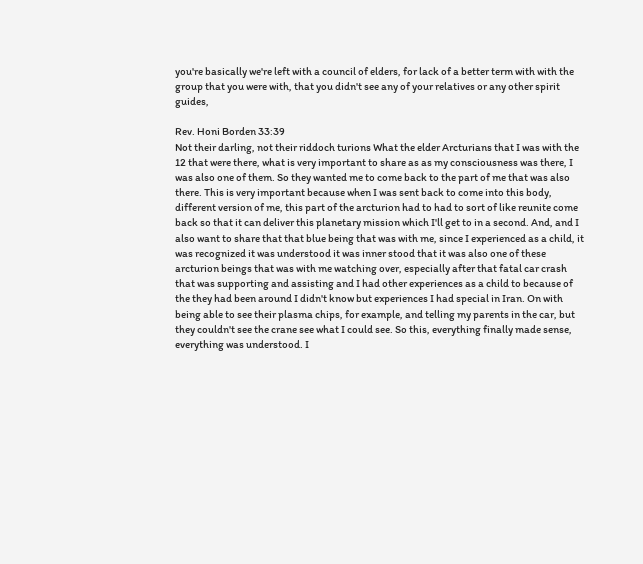you're basically we're left with a council of elders, for lack of a better term with with the group that you were with, that you didn't see any of your relatives or any other spirit guides,

Rev. Honi Borden 33:39
Not their darling, not their riddoch turions What the elder Arcturians that I was with the 12 that were there, what is very important to share as as my consciousness was there, I was also one of them. So they wanted me to come back to the part of me that was also there. This is very important because when I was sent back to come into this body, different version of me, this part of the arcturion had to had to sort of like reunite come back so that it can deliver this planetary mission which I'll get to in a second. And, and I also want to share that that blue being that was with me, since I experienced as a child, it was recognized it was understood it was inner stood that it was also one of these arcturion beings that was with me watching over, especially after that fatal car crash that was supporting and assisting and I had other experiences as a child to because of the they had been around I didn't know but experiences I had special in Iran. On with being able to see their plasma chips, for example, and telling my parents in the car, but they couldn't see the crane see what I could see. So this, everything finally made sense, everything was understood. I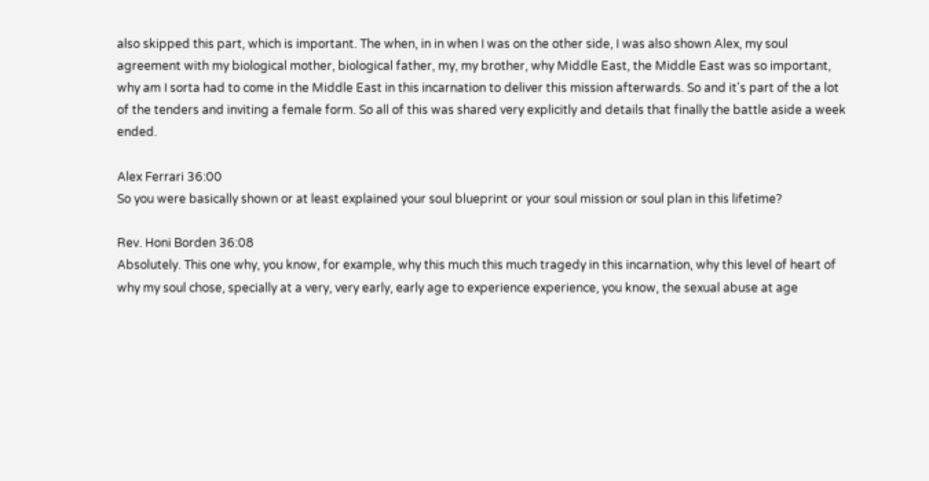also skipped this part, which is important. The when, in in when I was on the other side, I was also shown Alex, my soul agreement with my biological mother, biological father, my, my brother, why Middle East, the Middle East was so important, why am I sorta had to come in the Middle East in this incarnation to deliver this mission afterwards. So and it's part of the a lot of the tenders and inviting a female form. So all of this was shared very explicitly and details that finally the battle aside a week ended.

Alex Ferrari 36:00
So you were basically shown or at least explained your soul blueprint or your soul mission or soul plan in this lifetime?

Rev. Honi Borden 36:08
Absolutely. This one why, you know, for example, why this much this much tragedy in this incarnation, why this level of heart of why my soul chose, specially at a very, very early, early age to experience experience, you know, the sexual abuse at age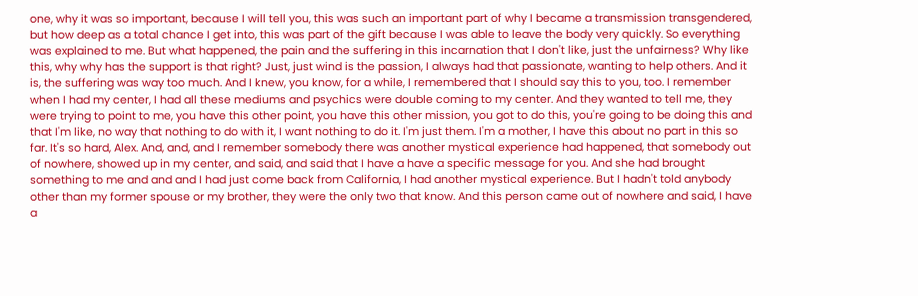one, why it was so important, because I will tell you, this was such an important part of why I became a transmission transgendered, but how deep as a total chance I get into, this was part of the gift because I was able to leave the body very quickly. So everything was explained to me. But what happened, the pain and the suffering in this incarnation that I don't like, just the unfairness? Why like this, why why has the support is that right? Just, just wind is the passion, I always had that passionate, wanting to help others. And it is, the suffering was way too much. And I knew, you know, for a while, I remembered that I should say this to you, too. I remember when I had my center, I had all these mediums and psychics were double coming to my center. And they wanted to tell me, they were trying to point to me, you have this other point, you have this other mission, you got to do this, you're going to be doing this and that I'm like, no way that nothing to do with it, I want nothing to do it. I'm just them. I'm a mother, I have this about no part in this so far. It's so hard, Alex. And, and, and I remember somebody there was another mystical experience had happened, that somebody out of nowhere, showed up in my center, and said, and said that I have a have a specific message for you. And she had brought something to me and and and I had just come back from California, I had another mystical experience. But I hadn't told anybody other than my former spouse or my brother, they were the only two that know. And this person came out of nowhere and said, I have a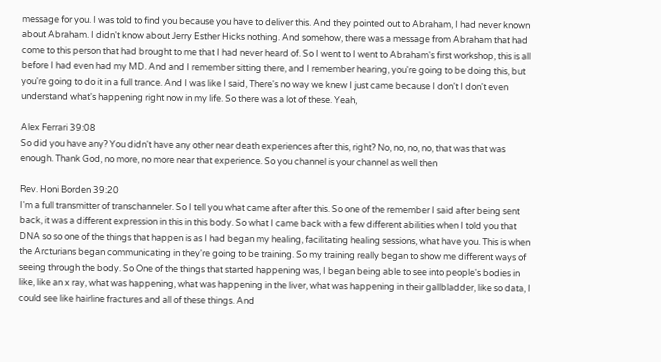message for you. I was told to find you because you have to deliver this. And they pointed out to Abraham, I had never known about Abraham. I didn't know about Jerry Esther Hicks nothing. And somehow, there was a message from Abraham that had come to this person that had brought to me that I had never heard of. So I went to I went to Abraham's first workshop, this is all before I had even had my MD. And and I remember sitting there, and I remember hearing, you're going to be doing this, but you're going to do it in a full trance. And I was like I said, There's no way we knew I just came because I don't I don't even understand what's happening right now in my life. So there was a lot of these. Yeah,

Alex Ferrari 39:08
So did you have any? You didn't have any other near death experiences after this, right? No, no, no, no, that was that was enough. Thank God, no more, no more near that experience. So you channel is your channel as well then

Rev. Honi Borden 39:20
I'm a full transmitter of transchanneler. So I tell you what came after after this. So one of the remember I said after being sent back, it was a different expression in this in this body. So what I came back with a few different abilities when I told you that DNA so so one of the things that happen is as I had began my healing, facilitating healing sessions, what have you. This is when the Arcturians began communicating in they're going to be training. So my training really began to show me different ways of seeing through the body. So One of the things that started happening was, I began being able to see into people's bodies in like, like an x ray, what was happening, what was happening in the liver, what was happening in their gallbladder, like so data, I could see like hairline fractures and all of these things. And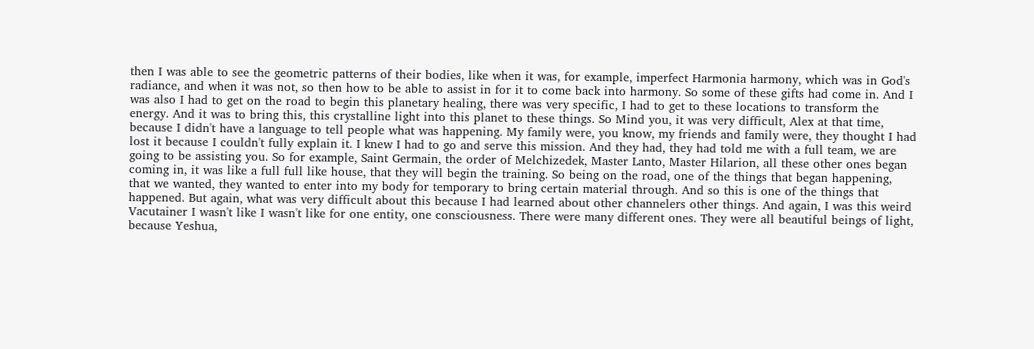then I was able to see the geometric patterns of their bodies, like when it was, for example, imperfect Harmonia harmony, which was in God's radiance, and when it was not, so then how to be able to assist in for it to come back into harmony. So some of these gifts had come in. And I was also I had to get on the road to begin this planetary healing, there was very specific, I had to get to these locations to transform the energy. And it was to bring this, this crystalline light into this planet to these things. So Mind you, it was very difficult, Alex at that time, because I didn't have a language to tell people what was happening. My family were, you know, my friends and family were, they thought I had lost it because I couldn't fully explain it. I knew I had to go and serve this mission. And they had, they had told me with a full team, we are going to be assisting you. So for example, Saint Germain, the order of Melchizedek, Master Lanto, Master Hilarion, all these other ones began coming in, it was like a full full like house, that they will begin the training. So being on the road, one of the things that began happening, that we wanted, they wanted to enter into my body for temporary to bring certain material through. And so this is one of the things that happened. But again, what was very difficult about this because I had learned about other channelers other things. And again, I was this weird Vacutainer I wasn't like I wasn't like for one entity, one consciousness. There were many different ones. They were all beautiful beings of light, because Yeshua,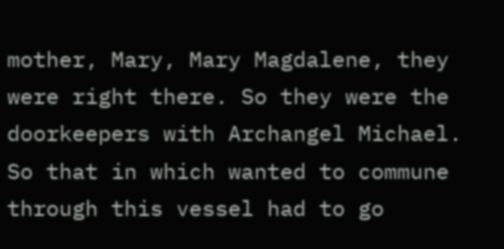mother, Mary, Mary Magdalene, they were right there. So they were the doorkeepers with Archangel Michael. So that in which wanted to commune through this vessel had to go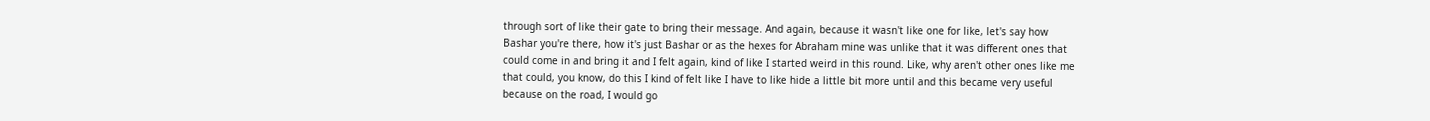through sort of like their gate to bring their message. And again, because it wasn't like one for like, let's say how Bashar you're there, how it's just Bashar or as the hexes for Abraham mine was unlike that it was different ones that could come in and bring it and I felt again, kind of like I started weird in this round. Like, why aren't other ones like me that could, you know, do this I kind of felt like I have to like hide a little bit more until and this became very useful because on the road, I would go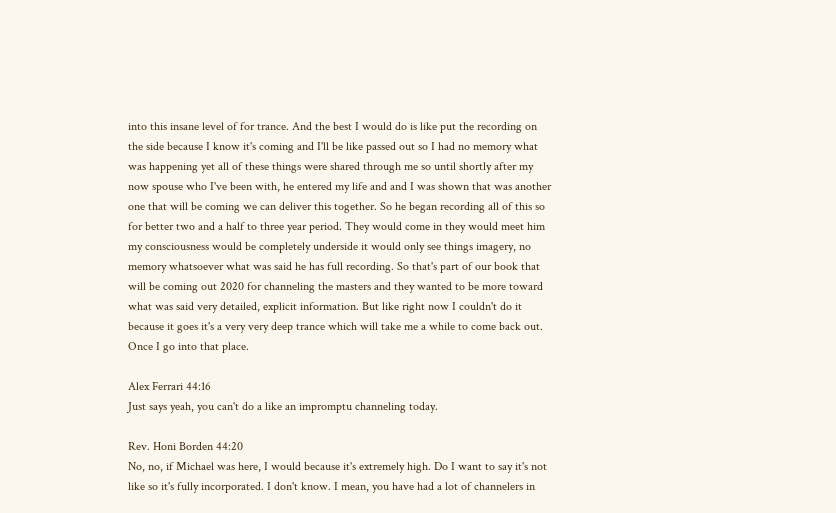into this insane level of for trance. And the best I would do is like put the recording on the side because I know it's coming and I'll be like passed out so I had no memory what was happening yet all of these things were shared through me so until shortly after my now spouse who I've been with, he entered my life and and I was shown that was another one that will be coming we can deliver this together. So he began recording all of this so for better two and a half to three year period. They would come in they would meet him my consciousness would be completely underside it would only see things imagery, no memory whatsoever what was said he has full recording. So that's part of our book that will be coming out 2020 for channeling the masters and they wanted to be more toward what was said very detailed, explicit information. But like right now I couldn't do it because it goes it's a very very deep trance which will take me a while to come back out. Once I go into that place.

Alex Ferrari 44:16
Just says yeah, you can't do a like an impromptu channeling today.

Rev. Honi Borden 44:20
No, no, if Michael was here, I would because it's extremely high. Do I want to say it's not like so it's fully incorporated. I don't know. I mean, you have had a lot of channelers in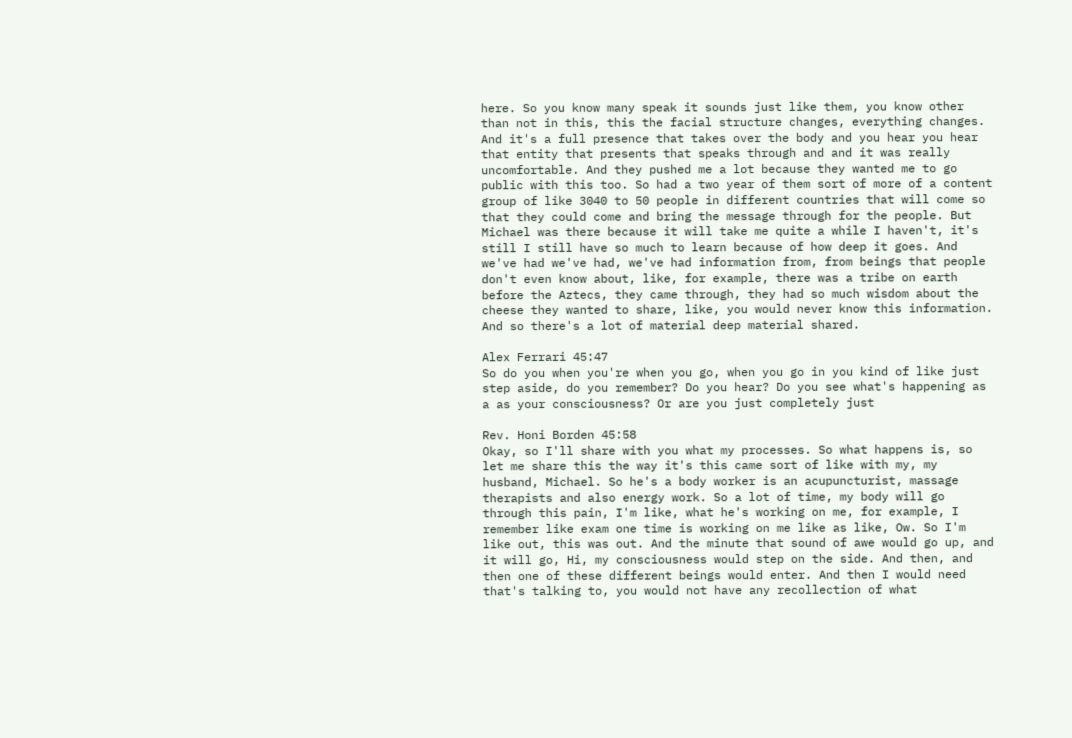here. So you know many speak it sounds just like them, you know other than not in this, this the facial structure changes, everything changes. And it's a full presence that takes over the body and you hear you hear that entity that presents that speaks through and and it was really uncomfortable. And they pushed me a lot because they wanted me to go public with this too. So had a two year of them sort of more of a content group of like 3040 to 50 people in different countries that will come so that they could come and bring the message through for the people. But Michael was there because it will take me quite a while I haven't, it's still I still have so much to learn because of how deep it goes. And we've had we've had, we've had information from, from beings that people don't even know about, like, for example, there was a tribe on earth before the Aztecs, they came through, they had so much wisdom about the cheese they wanted to share, like, you would never know this information. And so there's a lot of material deep material shared.

Alex Ferrari 45:47
So do you when you're when you go, when you go in you kind of like just step aside, do you remember? Do you hear? Do you see what's happening as a as your consciousness? Or are you just completely just

Rev. Honi Borden 45:58
Okay, so I'll share with you what my processes. So what happens is, so let me share this the way it's this came sort of like with my, my husband, Michael. So he's a body worker is an acupuncturist, massage therapists and also energy work. So a lot of time, my body will go through this pain, I'm like, what he's working on me, for example, I remember like exam one time is working on me like as like, Ow. So I'm like out, this was out. And the minute that sound of awe would go up, and it will go, Hi, my consciousness would step on the side. And then, and then one of these different beings would enter. And then I would need that's talking to, you would not have any recollection of what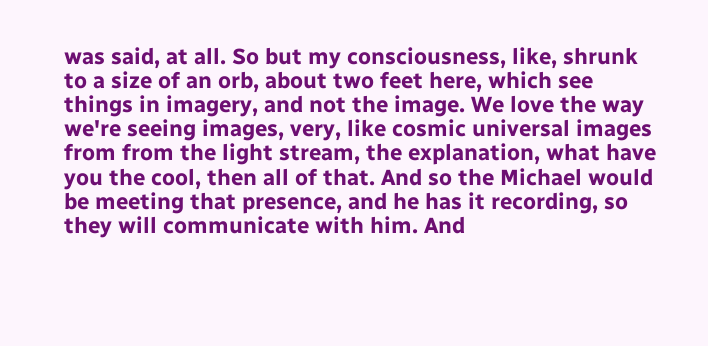was said, at all. So but my consciousness, like, shrunk to a size of an orb, about two feet here, which see things in imagery, and not the image. We love the way we're seeing images, very, like cosmic universal images from from the light stream, the explanation, what have you the cool, then all of that. And so the Michael would be meeting that presence, and he has it recording, so they will communicate with him. And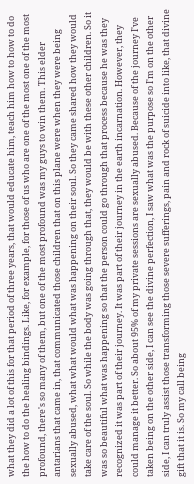what they did a lot of this for that period of three years, that would educate him, teach him how to how to do the how to do the healing bindings. Like, for example, for those of us who are one of the most one of the most profound, there's so many of them, but one of the most profound was my guys to win them. This elder antarians that came in, that communicated those children that on this plane were when they were being sexually abused, what what would what was happening on their soul. So they came shared how they would take care of the soul. So while the body was going through that, they would be with these other children. So it was so beautiful what was happening so that the person could go through that process because he was they recognized it was part of their journey. It was part of their journey in the earth incarnation. However, they could manage it better. So about 95% of my private sessions are sexually abused. Because of the journey I've taken being on the other side, I can see the divine perfection, I saw what was the purpose so I'm on the other side, I can truly assist those transforming those severe sufferings, pain and rock of suicide into like, that divine gift that it is. So my call being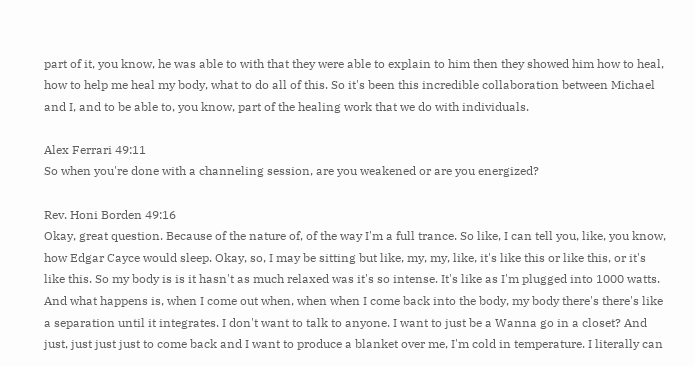part of it, you know, he was able to with that they were able to explain to him then they showed him how to heal, how to help me heal my body, what to do all of this. So it's been this incredible collaboration between Michael and I, and to be able to, you know, part of the healing work that we do with individuals.

Alex Ferrari 49:11
So when you're done with a channeling session, are you weakened or are you energized?

Rev. Honi Borden 49:16
Okay, great question. Because of the nature of, of the way I'm a full trance. So like, I can tell you, like, you know, how Edgar Cayce would sleep. Okay, so, I may be sitting but like, my, my, like, it's like this or like this, or it's like this. So my body is is it hasn't as much relaxed was it's so intense. It's like as I'm plugged into 1000 watts. And what happens is, when I come out when, when when I come back into the body, my body there's there's like a separation until it integrates. I don't want to talk to anyone. I want to just be a Wanna go in a closet? And just, just just just to come back and I want to produce a blanket over me, I'm cold in temperature. I literally can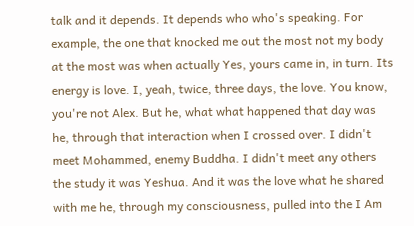talk and it depends. It depends who who's speaking. For example, the one that knocked me out the most not my body at the most was when actually Yes, yours came in, in turn. Its energy is love. I, yeah, twice, three days, the love. You know, you're not Alex. But he, what what happened that day was he, through that interaction when I crossed over. I didn't meet Mohammed, enemy Buddha. I didn't meet any others the study it was Yeshua. And it was the love what he shared with me he, through my consciousness, pulled into the I Am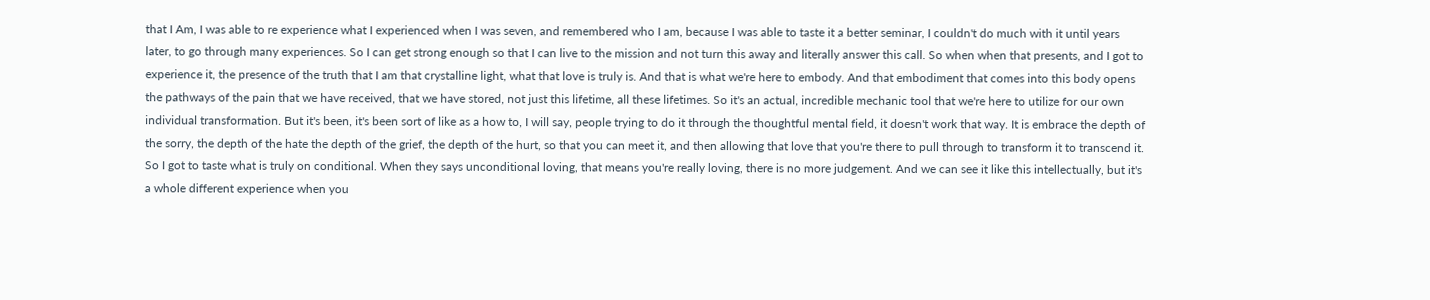that I Am, I was able to re experience what I experienced when I was seven, and remembered who I am, because I was able to taste it a better seminar, I couldn't do much with it until years later, to go through many experiences. So I can get strong enough so that I can live to the mission and not turn this away and literally answer this call. So when when that presents, and I got to experience it, the presence of the truth that I am that crystalline light, what that love is truly is. And that is what we're here to embody. And that embodiment that comes into this body opens the pathways of the pain that we have received, that we have stored, not just this lifetime, all these lifetimes. So it's an actual, incredible mechanic tool that we're here to utilize for our own individual transformation. But it's been, it's been sort of like as a how to, I will say, people trying to do it through the thoughtful mental field, it doesn't work that way. It is embrace the depth of the sorry, the depth of the hate the depth of the grief, the depth of the hurt, so that you can meet it, and then allowing that love that you're there to pull through to transform it to transcend it. So I got to taste what is truly on conditional. When they says unconditional loving, that means you're really loving, there is no more judgement. And we can see it like this intellectually, but it's a whole different experience when you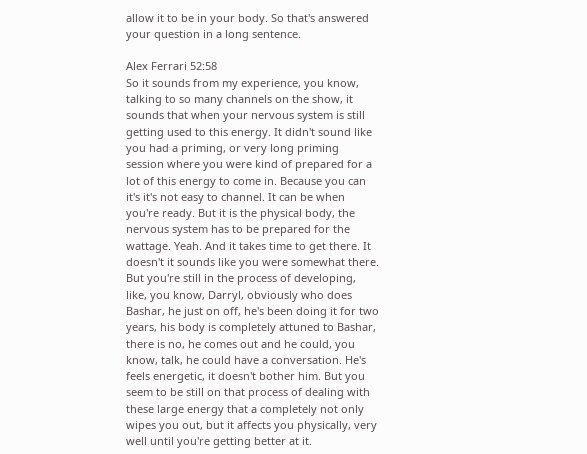allow it to be in your body. So that's answered your question in a long sentence.

Alex Ferrari 52:58
So it sounds from my experience, you know, talking to so many channels on the show, it sounds that when your nervous system is still getting used to this energy. It didn't sound like you had a priming, or very long priming session where you were kind of prepared for a lot of this energy to come in. Because you can it's it's not easy to channel. It can be when you're ready. But it is the physical body, the nervous system has to be prepared for the wattage. Yeah. And it takes time to get there. It doesn't it sounds like you were somewhat there. But you're still in the process of developing, like, you know, Darryl, obviously who does Bashar, he just on off, he's been doing it for two years, his body is completely attuned to Bashar, there is no, he comes out and he could, you know, talk, he could have a conversation. He's feels energetic, it doesn't bother him. But you seem to be still on that process of dealing with these large energy that a completely not only wipes you out, but it affects you physically, very well until you're getting better at it.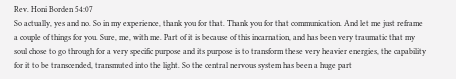Rev. Honi Borden 54:07
So actually, yes and no. So in my experience, thank you for that. Thank you for that communication. And let me just reframe a couple of things for you. Sure, me, with me. Part of it is because of this incarnation, and has been very traumatic that my soul chose to go through for a very specific purpose and its purpose is to transform these very heavier energies, the capability for it to be transcended, transmuted into the light. So the central nervous system has been a huge part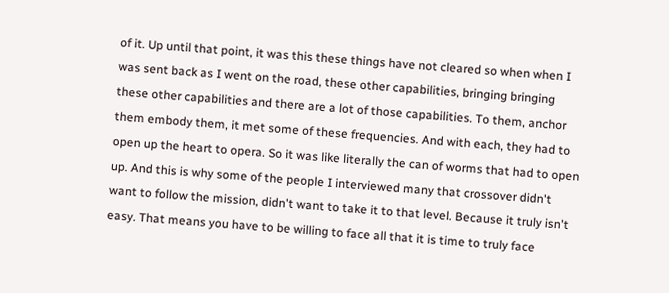of it. Up until that point, it was this these things have not cleared so when when I was sent back as I went on the road, these other capabilities, bringing bringing these other capabilities and there are a lot of those capabilities. To them, anchor them embody them, it met some of these frequencies. And with each, they had to open up the heart to opera. So it was like literally the can of worms that had to open up. And this is why some of the people I interviewed many that crossover didn't want to follow the mission, didn't want to take it to that level. Because it truly isn't easy. That means you have to be willing to face all that it is time to truly face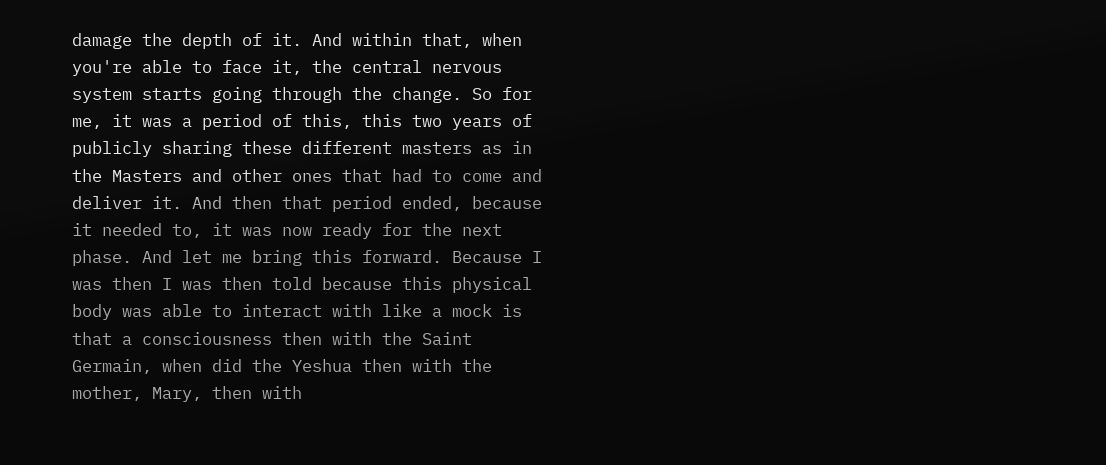damage the depth of it. And within that, when you're able to face it, the central nervous system starts going through the change. So for me, it was a period of this, this two years of publicly sharing these different masters as in the Masters and other ones that had to come and deliver it. And then that period ended, because it needed to, it was now ready for the next phase. And let me bring this forward. Because I was then I was then told because this physical body was able to interact with like a mock is that a consciousness then with the Saint Germain, when did the Yeshua then with the mother, Mary, then with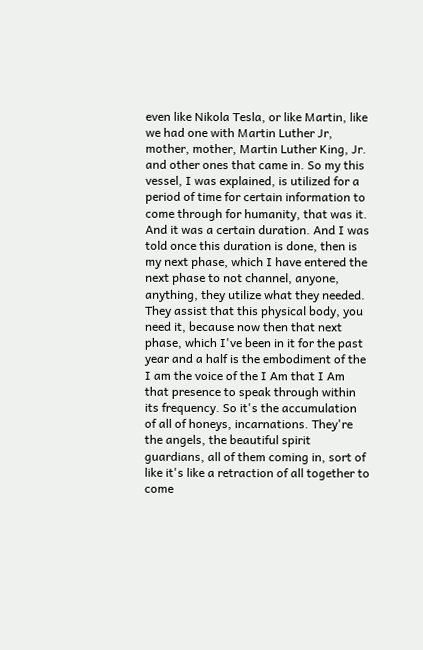even like Nikola Tesla, or like Martin, like we had one with Martin Luther Jr, mother, mother, Martin Luther King, Jr. and other ones that came in. So my this vessel, I was explained, is utilized for a period of time for certain information to come through for humanity, that was it. And it was a certain duration. And I was told once this duration is done, then is my next phase, which I have entered the next phase to not channel, anyone, anything, they utilize what they needed. They assist that this physical body, you need it, because now then that next phase, which I've been in it for the past year and a half is the embodiment of the I am the voice of the I Am that I Am that presence to speak through within its frequency. So it's the accumulation of all of honeys, incarnations. They're the angels, the beautiful spirit guardians, all of them coming in, sort of like it's like a retraction of all together to come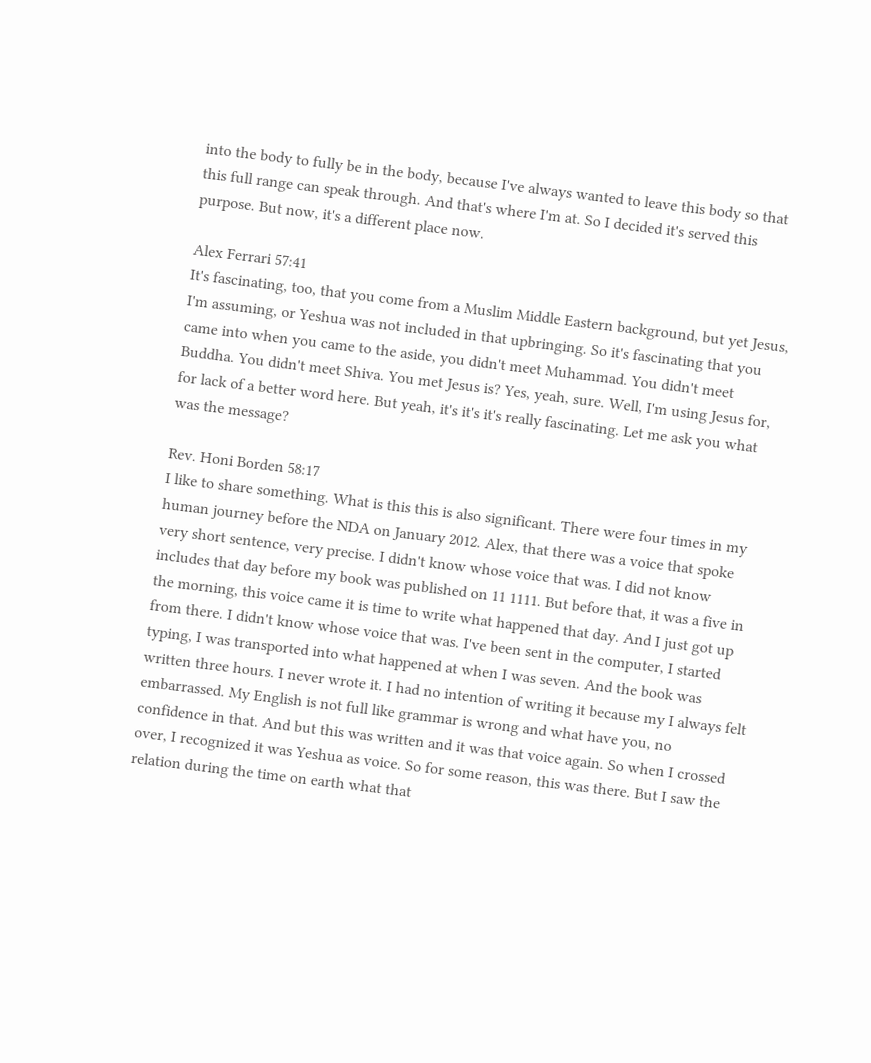into the body to fully be in the body, because I've always wanted to leave this body so that this full range can speak through. And that's where I'm at. So I decided it's served this purpose. But now, it's a different place now.

Alex Ferrari 57:41
It's fascinating, too, that you come from a Muslim Middle Eastern background, but yet Jesus, I'm assuming, or Yeshua was not included in that upbringing. So it's fascinating that you came into when you came to the aside, you didn't meet Muhammad. You didn't meet Buddha. You didn't meet Shiva. You met Jesus is? Yes, yeah, sure. Well, I'm using Jesus for, for lack of a better word here. But yeah, it's it's it's really fascinating. Let me ask you what was the message?

Rev. Honi Borden 58:17
I like to share something. What is this this is also significant. There were four times in my human journey before the NDA on January 2012. Alex, that there was a voice that spoke very short sentence, very precise. I didn't know whose voice that was. I did not know includes that day before my book was published on 11 1111. But before that, it was a five in the morning, this voice came it is time to write what happened that day. And I just got up from there. I didn't know whose voice that was. I've been sent in the computer, I started typing, I was transported into what happened at when I was seven. And the book was written three hours. I never wrote it. I had no intention of writing it because my I always felt embarrassed. My English is not full like grammar is wrong and what have you, no confidence in that. And but this was written and it was that voice again. So when I crossed over, I recognized it was Yeshua as voice. So for some reason, this was there. But I saw the relation during the time on earth what that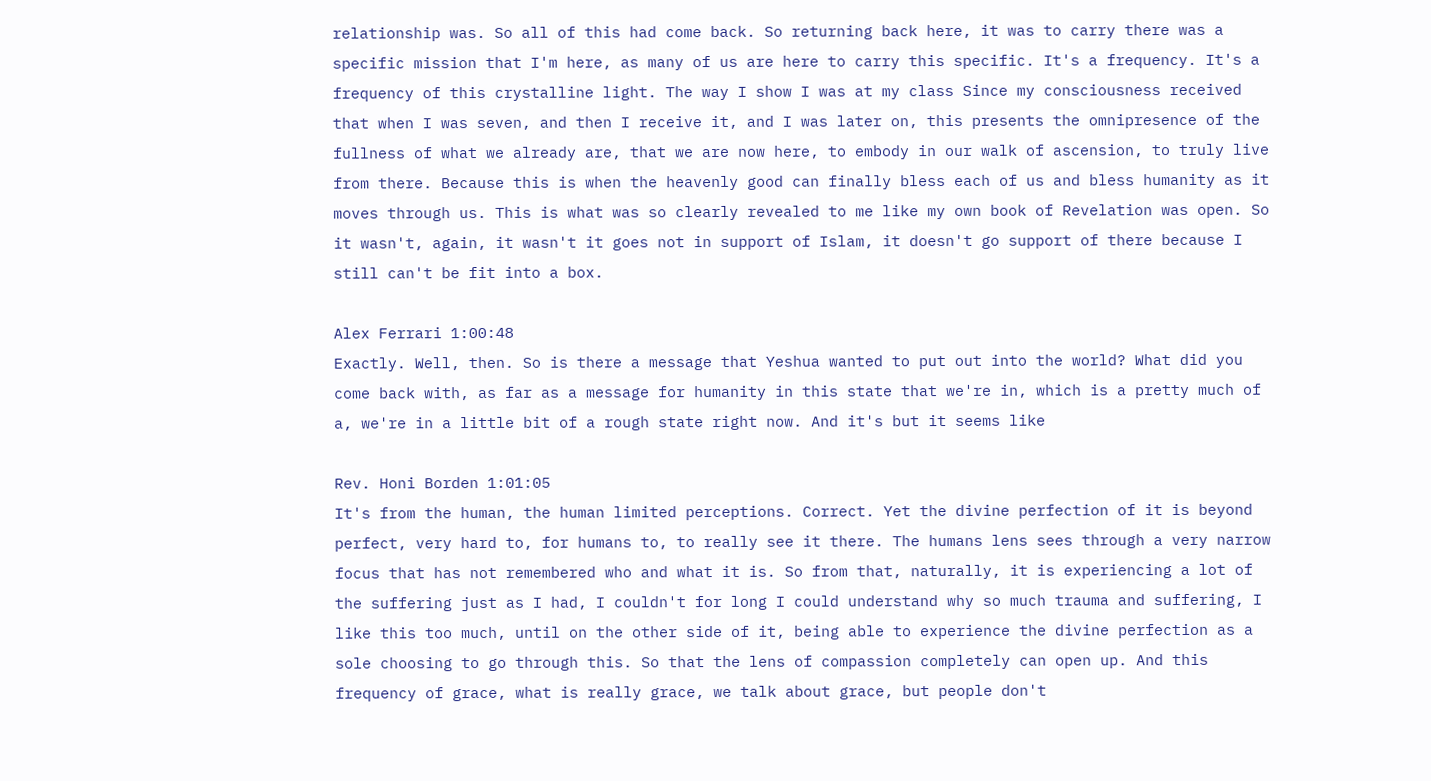relationship was. So all of this had come back. So returning back here, it was to carry there was a specific mission that I'm here, as many of us are here to carry this specific. It's a frequency. It's a frequency of this crystalline light. The way I show I was at my class Since my consciousness received that when I was seven, and then I receive it, and I was later on, this presents the omnipresence of the fullness of what we already are, that we are now here, to embody in our walk of ascension, to truly live from there. Because this is when the heavenly good can finally bless each of us and bless humanity as it moves through us. This is what was so clearly revealed to me like my own book of Revelation was open. So it wasn't, again, it wasn't it goes not in support of Islam, it doesn't go support of there because I still can't be fit into a box.

Alex Ferrari 1:00:48
Exactly. Well, then. So is there a message that Yeshua wanted to put out into the world? What did you come back with, as far as a message for humanity in this state that we're in, which is a pretty much of a, we're in a little bit of a rough state right now. And it's but it seems like

Rev. Honi Borden 1:01:05
It's from the human, the human limited perceptions. Correct. Yet the divine perfection of it is beyond perfect, very hard to, for humans to, to really see it there. The humans lens sees through a very narrow focus that has not remembered who and what it is. So from that, naturally, it is experiencing a lot of the suffering just as I had, I couldn't for long I could understand why so much trauma and suffering, I like this too much, until on the other side of it, being able to experience the divine perfection as a sole choosing to go through this. So that the lens of compassion completely can open up. And this frequency of grace, what is really grace, we talk about grace, but people don't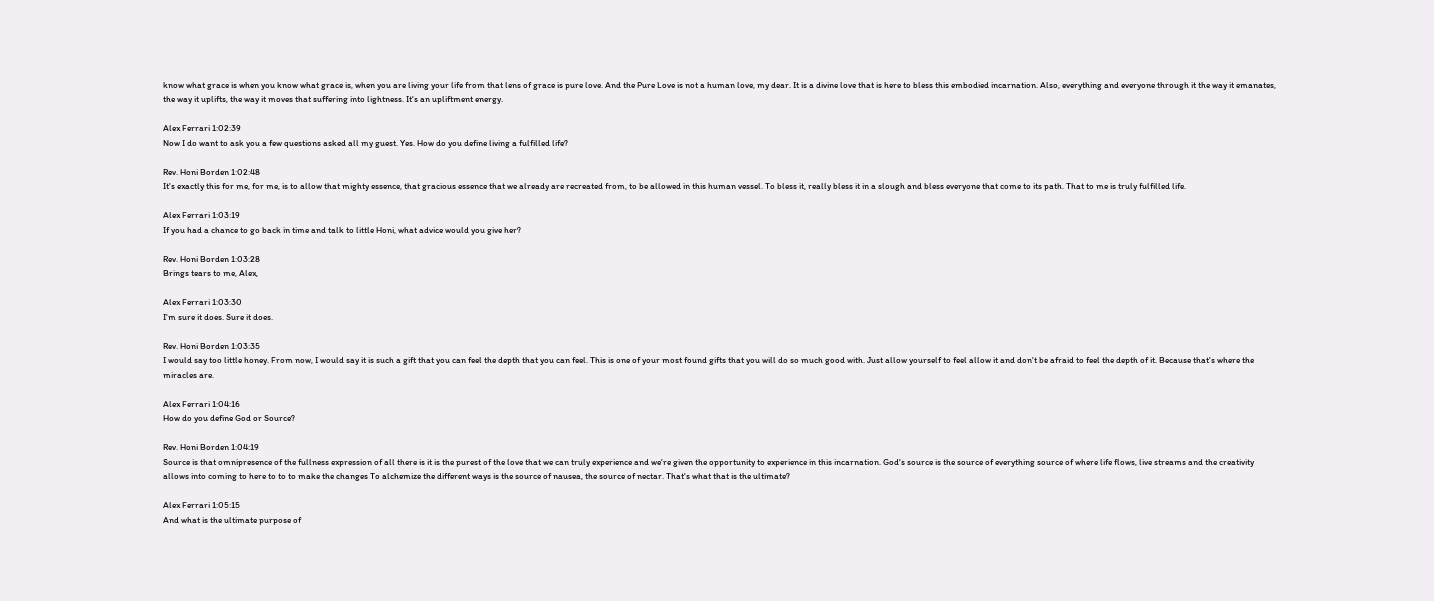know what grace is when you know what grace is, when you are living your life from that lens of grace is pure love. And the Pure Love is not a human love, my dear. It is a divine love that is here to bless this embodied incarnation. Also, everything and everyone through it the way it emanates, the way it uplifts, the way it moves that suffering into lightness. It's an upliftment energy.

Alex Ferrari 1:02:39
Now I do want to ask you a few questions asked all my guest. Yes. How do you define living a fulfilled life?

Rev. Honi Borden 1:02:48
It's exactly this for me, for me, is to allow that mighty essence, that gracious essence that we already are recreated from, to be allowed in this human vessel. To bless it, really bless it in a slough and bless everyone that come to its path. That to me is truly fulfilled life.

Alex Ferrari 1:03:19
If you had a chance to go back in time and talk to little Honi, what advice would you give her?

Rev. Honi Borden 1:03:28
Brings tears to me, Alex,

Alex Ferrari 1:03:30
I'm sure it does. Sure it does.

Rev. Honi Borden 1:03:35
I would say too little honey. From now, I would say it is such a gift that you can feel the depth that you can feel. This is one of your most found gifts that you will do so much good with. Just allow yourself to feel allow it and don't be afraid to feel the depth of it. Because that's where the miracles are.

Alex Ferrari 1:04:16
How do you define God or Source?

Rev. Honi Borden 1:04:19
Source is that omnipresence of the fullness expression of all there is it is the purest of the love that we can truly experience and we're given the opportunity to experience in this incarnation. God's source is the source of everything source of where life flows, live streams and the creativity allows into coming to here to to to make the changes To alchemize the different ways is the source of nausea, the source of nectar. That's what that is the ultimate?

Alex Ferrari 1:05:15
And what is the ultimate purpose of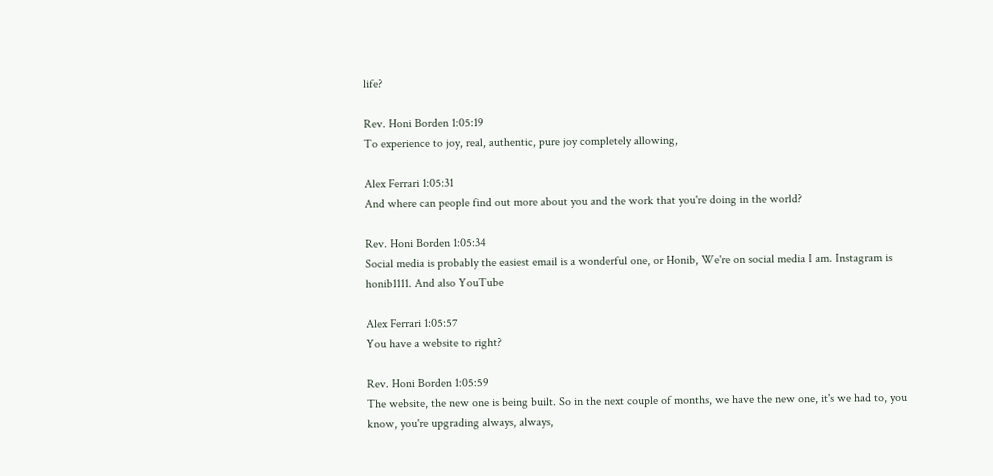life?

Rev. Honi Borden 1:05:19
To experience to joy, real, authentic, pure joy completely allowing,

Alex Ferrari 1:05:31
And where can people find out more about you and the work that you're doing in the world?

Rev. Honi Borden 1:05:34
Social media is probably the easiest email is a wonderful one, or Honib, We're on social media I am. Instagram is honib1111. And also YouTube

Alex Ferrari 1:05:57
You have a website to right?

Rev. Honi Borden 1:05:59
The website, the new one is being built. So in the next couple of months, we have the new one, it's we had to, you know, you're upgrading always, always,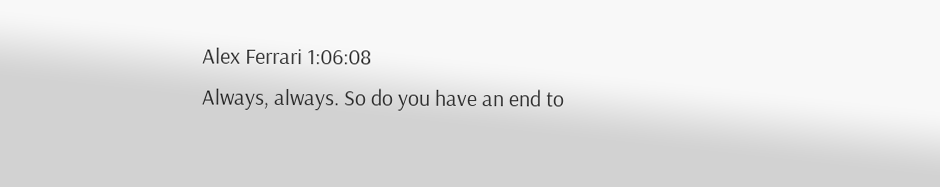Alex Ferrari 1:06:08
Always, always. So do you have an end to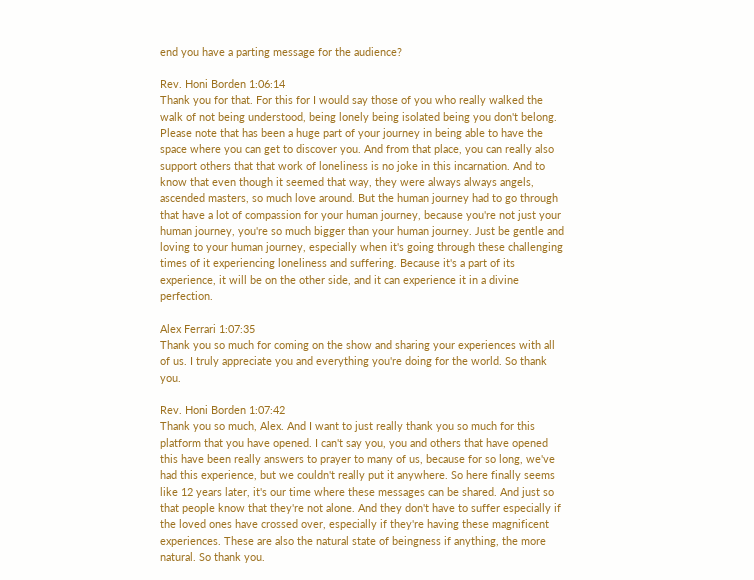end you have a parting message for the audience?

Rev. Honi Borden 1:06:14
Thank you for that. For this for I would say those of you who really walked the walk of not being understood, being lonely being isolated being you don't belong. Please note that has been a huge part of your journey in being able to have the space where you can get to discover you. And from that place, you can really also support others that that work of loneliness is no joke in this incarnation. And to know that even though it seemed that way, they were always always angels, ascended masters, so much love around. But the human journey had to go through that have a lot of compassion for your human journey, because you're not just your human journey, you're so much bigger than your human journey. Just be gentle and loving to your human journey, especially when it's going through these challenging times of it experiencing loneliness and suffering. Because it's a part of its experience, it will be on the other side, and it can experience it in a divine perfection.

Alex Ferrari 1:07:35
Thank you so much for coming on the show and sharing your experiences with all of us. I truly appreciate you and everything you're doing for the world. So thank you.

Rev. Honi Borden 1:07:42
Thank you so much, Alex. And I want to just really thank you so much for this platform that you have opened. I can't say you, you and others that have opened this have been really answers to prayer to many of us, because for so long, we've had this experience, but we couldn't really put it anywhere. So here finally seems like 12 years later, it's our time where these messages can be shared. And just so that people know that they're not alone. And they don't have to suffer especially if the loved ones have crossed over, especially if they're having these magnificent experiences. These are also the natural state of beingness if anything, the more natural. So thank you.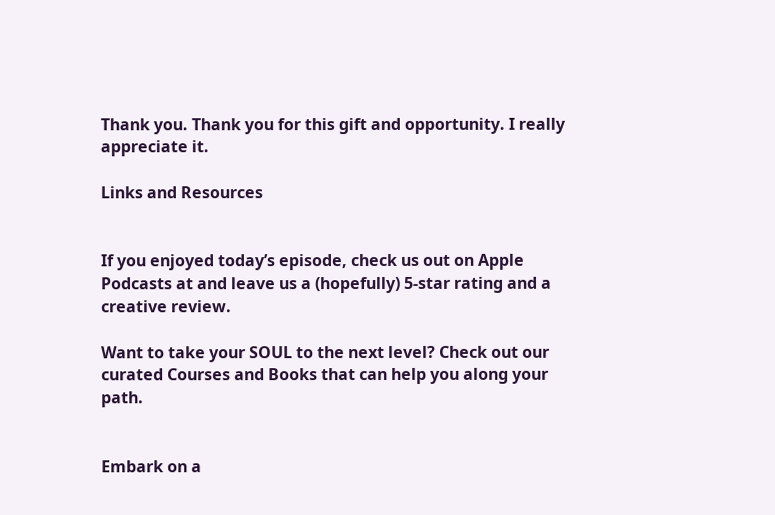Thank you. Thank you for this gift and opportunity. I really appreciate it.

Links and Resources


If you enjoyed today’s episode, check us out on Apple Podcasts at and leave us a (hopefully) 5-star rating and a creative review.

Want to take your SOUL to the next level? Check out our curated Courses and Books that can help you along your path.


Embark on a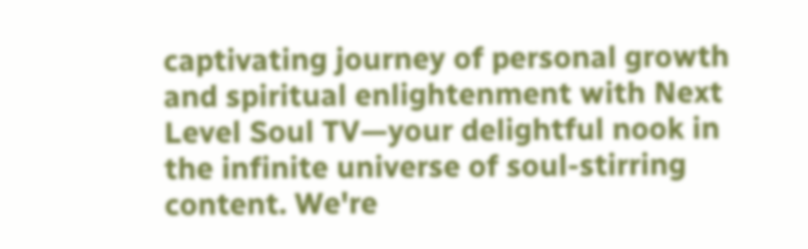captivating journey of personal growth and spiritual enlightenment with Next Level Soul TV—your delightful nook in the infinite universe of soul-stirring content. We're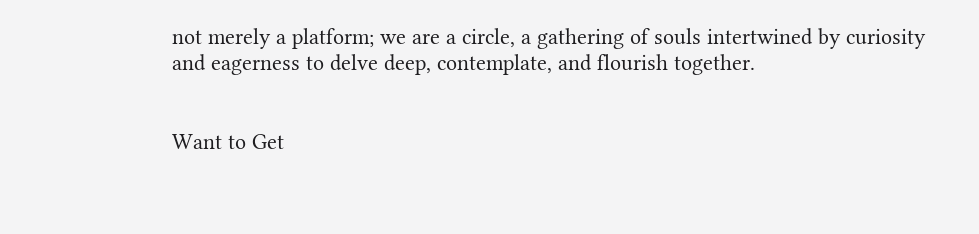not merely a platform; we are a circle, a gathering of souls intertwined by curiosity and eagerness to delve deep, contemplate, and flourish together.


Want to Get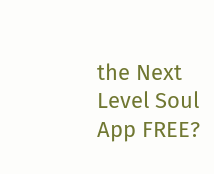the Next Level Soul App FREE?